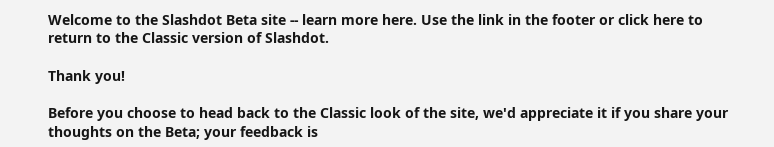Welcome to the Slashdot Beta site -- learn more here. Use the link in the footer or click here to return to the Classic version of Slashdot.

Thank you!

Before you choose to head back to the Classic look of the site, we'd appreciate it if you share your thoughts on the Beta; your feedback is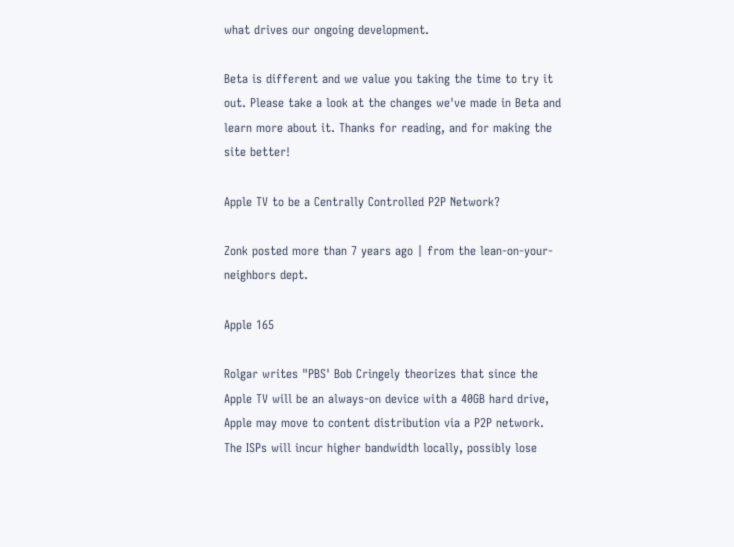what drives our ongoing development.

Beta is different and we value you taking the time to try it out. Please take a look at the changes we've made in Beta and  learn more about it. Thanks for reading, and for making the site better!

Apple TV to be a Centrally Controlled P2P Network?

Zonk posted more than 7 years ago | from the lean-on-your-neighbors dept.

Apple 165

Rolgar writes "PBS' Bob Cringely theorizes that since the Apple TV will be an always-on device with a 40GB hard drive, Apple may move to content distribution via a P2P network. The ISPs will incur higher bandwidth locally, possibly lose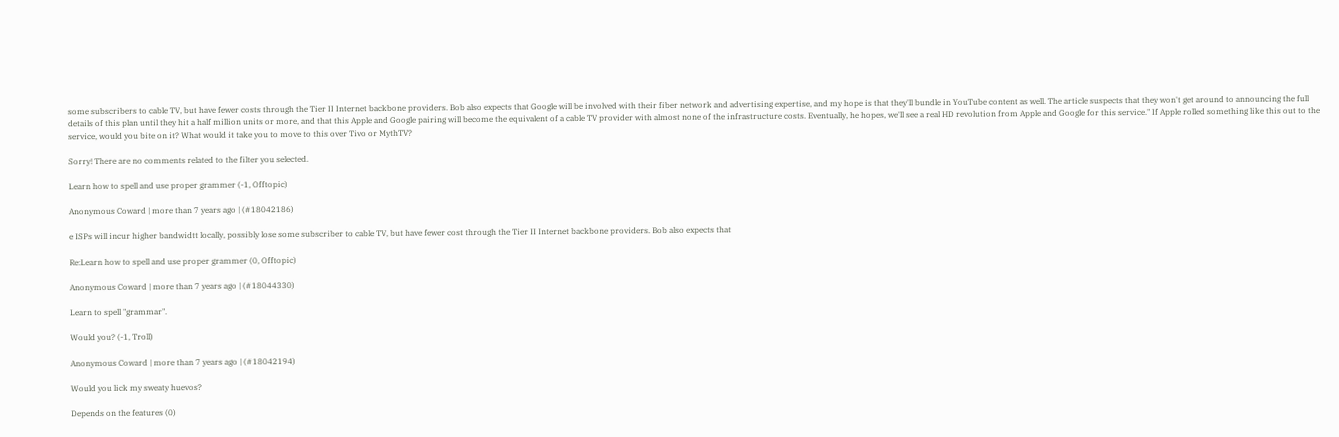some subscribers to cable TV, but have fewer costs through the Tier II Internet backbone providers. Bob also expects that Google will be involved with their fiber network and advertising expertise, and my hope is that they'll bundle in YouTube content as well. The article suspects that they won't get around to announcing the full details of this plan until they hit a half million units or more, and that this Apple and Google pairing will become the equivalent of a cable TV provider with almost none of the infrastructure costs. Eventually, he hopes, we'll see a real HD revolution from Apple and Google for this service." If Apple rolled something like this out to the service, would you bite on it? What would it take you to move to this over Tivo or MythTV?

Sorry! There are no comments related to the filter you selected.

Learn how to spell and use proper grammer (-1, Offtopic)

Anonymous Coward | more than 7 years ago | (#18042186)

e ISPs will incur higher bandwidtt locally, possibly lose some subscriber to cable TV, but have fewer cost through the Tier II Internet backbone providers. Bob also expects that

Re:Learn how to spell and use proper grammer (0, Offtopic)

Anonymous Coward | more than 7 years ago | (#18044330)

Learn to spell "grammar".

Would you? (-1, Troll)

Anonymous Coward | more than 7 years ago | (#18042194)

Would you lick my sweaty huevos?

Depends on the features (0)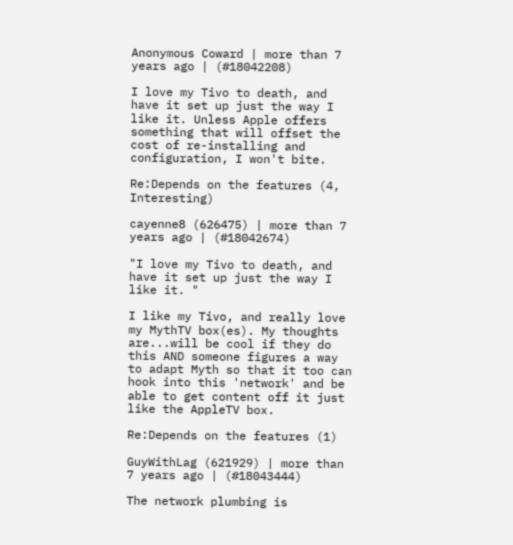Anonymous Coward | more than 7 years ago | (#18042208)

I love my Tivo to death, and have it set up just the way I like it. Unless Apple offers something that will offset the cost of re-installing and configuration, I won't bite.

Re:Depends on the features (4, Interesting)

cayenne8 (626475) | more than 7 years ago | (#18042674)

"I love my Tivo to death, and have it set up just the way I like it. "

I like my Tivo, and really love my MythTV box(es). My thoughts are...will be cool if they do this AND someone figures a way to adapt Myth so that it too can hook into this 'network' and be able to get content off it just like the AppleTV box.

Re:Depends on the features (1)

GuyWithLag (621929) | more than 7 years ago | (#18043444)

The network plumbing is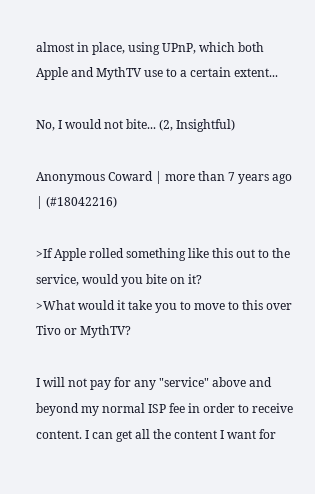almost in place, using UPnP, which both Apple and MythTV use to a certain extent...

No, I would not bite... (2, Insightful)

Anonymous Coward | more than 7 years ago | (#18042216)

>If Apple rolled something like this out to the service, would you bite on it?
>What would it take you to move to this over Tivo or MythTV?

I will not pay for any "service" above and beyond my normal ISP fee in order to receive content. I can get all the content I want for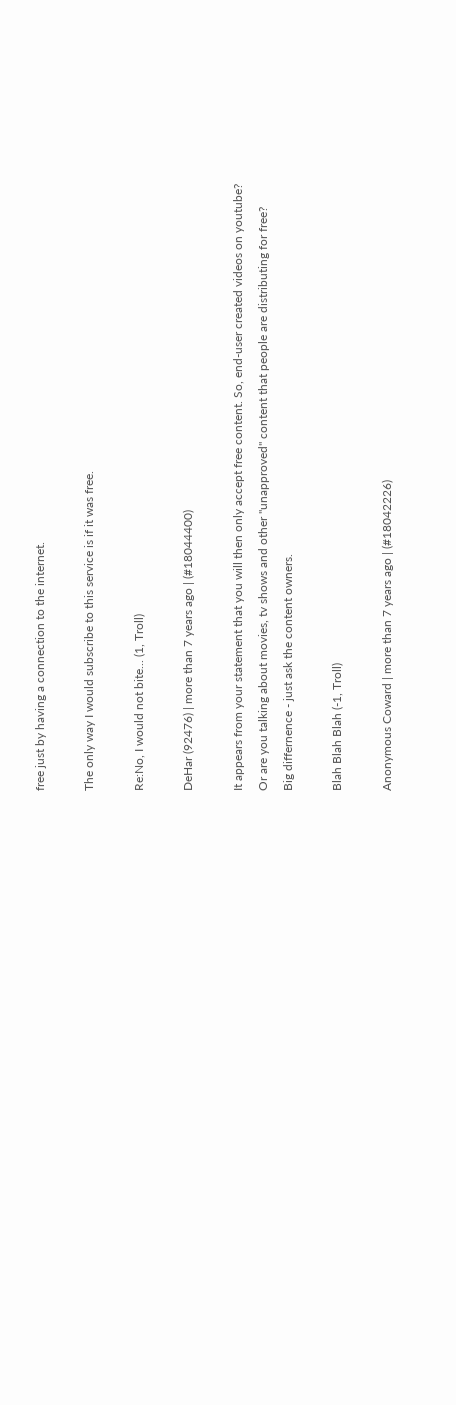free just by having a connection to the internet.

The only way I would subscribe to this service is if it was free.

Re:No, I would not bite... (1, Troll)

DeHar (92476) | more than 7 years ago | (#18044400)

It appears from your statement that you will then only accept free content. So, end-user created videos on youtube?
Or are you talking about movies, tv shows and other "unapproved" content that people are distributing for free?
Big differnence - just ask the content owners.

Blah Blah Blah (-1, Troll)

Anonymous Coward | more than 7 years ago | (#18042226)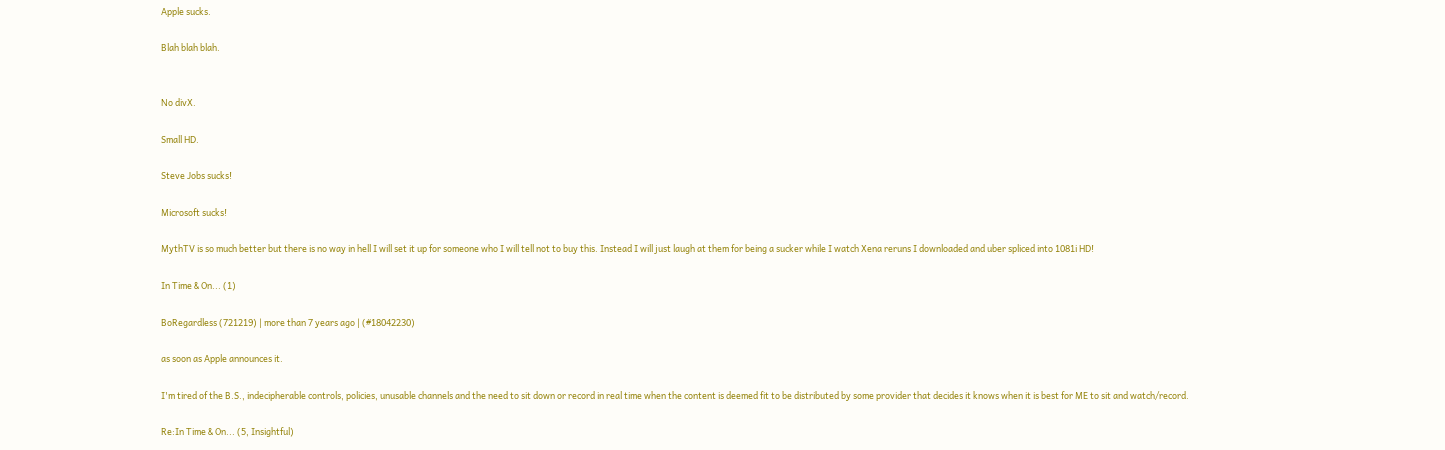Apple sucks.

Blah blah blah.


No divX.

Small HD.

Steve Jobs sucks!

Microsoft sucks!

MythTV is so much better but there is no way in hell I will set it up for someone who I will tell not to buy this. Instead I will just laugh at them for being a sucker while I watch Xena reruns I downloaded and uber spliced into 1081i HD!

In Time & On... (1)

BoRegardless (721219) | more than 7 years ago | (#18042230)

as soon as Apple announces it.

I'm tired of the B.S., indecipherable controls, policies, unusable channels and the need to sit down or record in real time when the content is deemed fit to be distributed by some provider that decides it knows when it is best for ME to sit and watch/record.

Re:In Time & On... (5, Insightful)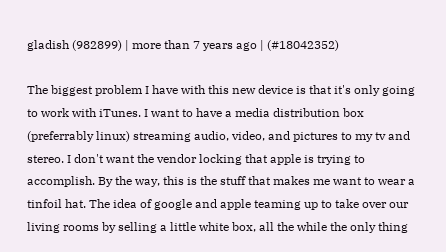gladish (982899) | more than 7 years ago | (#18042352)

The biggest problem I have with this new device is that it's only going to work with iTunes. I want to have a media distribution box (preferrably linux) streaming audio, video, and pictures to my tv and stereo. I don't want the vendor locking that apple is trying to accomplish. By the way, this is the stuff that makes me want to wear a tinfoil hat. The idea of google and apple teaming up to take over our living rooms by selling a little white box, all the while the only thing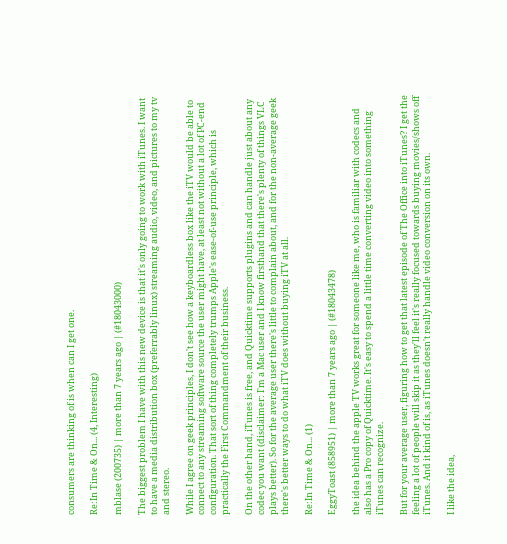consumers are thinking of is when can I get one.

Re:In Time & On... (4, Interesting)

mblase (200735) | more than 7 years ago | (#18043000)

The biggest problem I have with this new device is that it's only going to work with iTunes. I want to have a media distribution box (preferrably linux) streaming audio, video, and pictures to my tv and stereo.

While I agree on geek principles, I don't see how a keyboardless box like the iTV would be able to connect to any streaming software source the user might have, at least not without a lot of PC-end configuration. That sort of thing completely trumps Apple's ease-of-use principle, which is practically the First Commandment of their business.

On the other hand, iTunes is free, and Quicktime supports plugins and can handle just about any codec you want (disclaimer: I'm a Mac user and I know firsthand that there's plenty of things VLC plays better). So for the average user there's little to complain about, and for the non-average geek there's better ways to do what iTV does without buying iTV at all.

Re:In Time & On... (1)

EggyToast (858951) | more than 7 years ago | (#18043478)

the idea behind the apple TV works great for someone like me, who is familiar with codecs and also has a Pro copy of Quicktime. It's easy to spend a little time converting video into something iTunes can recognize.

But for your average user, figuring how to get that latest episode of The Office into iTunes? I get the feeling a lot of people will skip it as they'll feel it's really focused towards buying movies/shows off iTunes. And it kind of is, as iTunes doesn't really handle video conversion on its own.

I like the idea,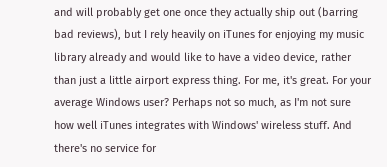and will probably get one once they actually ship out (barring bad reviews), but I rely heavily on iTunes for enjoying my music library already and would like to have a video device, rather than just a little airport express thing. For me, it's great. For your average Windows user? Perhaps not so much, as I'm not sure how well iTunes integrates with Windows' wireless stuff. And there's no service for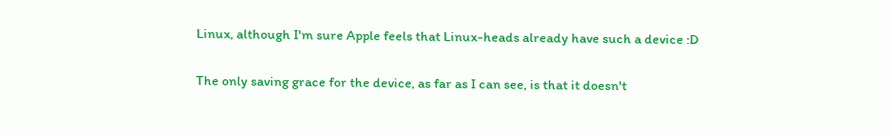Linux, although I'm sure Apple feels that Linux-heads already have such a device :D

The only saving grace for the device, as far as I can see, is that it doesn't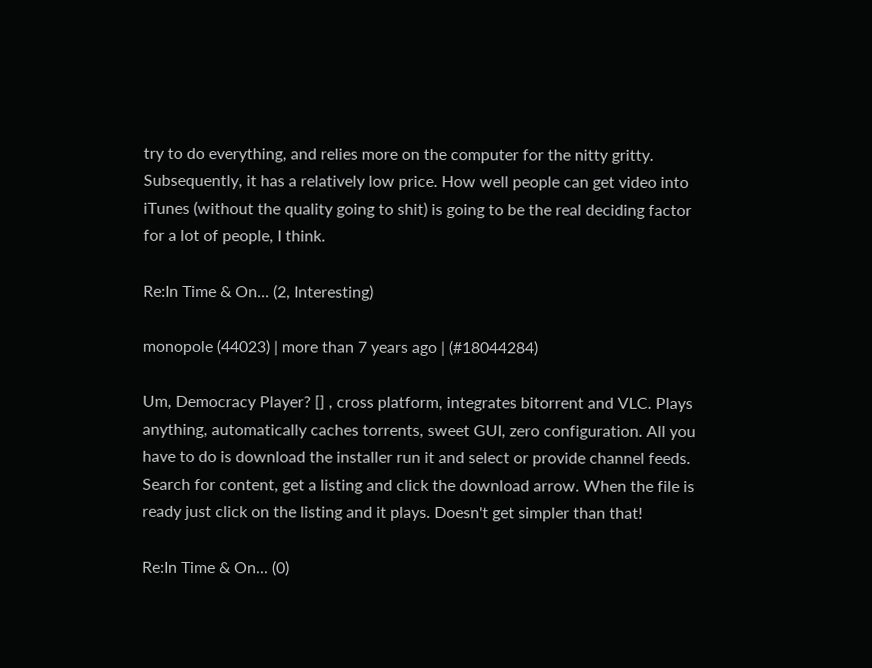try to do everything, and relies more on the computer for the nitty gritty. Subsequently, it has a relatively low price. How well people can get video into iTunes (without the quality going to shit) is going to be the real deciding factor for a lot of people, I think.

Re:In Time & On... (2, Interesting)

monopole (44023) | more than 7 years ago | (#18044284)

Um, Democracy Player? [] , cross platform, integrates bitorrent and VLC. Plays anything, automatically caches torrents, sweet GUI, zero configuration. All you have to do is download the installer run it and select or provide channel feeds. Search for content, get a listing and click the download arrow. When the file is ready just click on the listing and it plays. Doesn't get simpler than that!

Re:In Time & On... (0)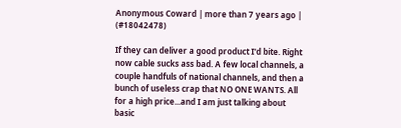Anonymous Coward | more than 7 years ago | (#18042478)

If they can deliver a good product I'd bite. Right now cable sucks ass bad. A few local channels, a couple handfuls of national channels, and then a bunch of useless crap that NO ONE WANTS. All for a high price...and I am just talking about basic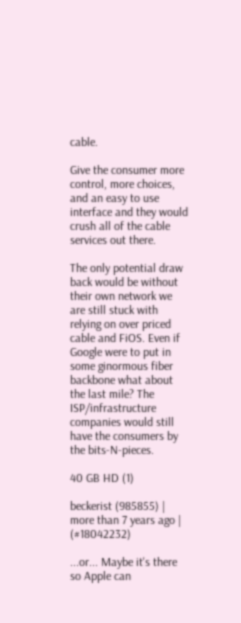cable.

Give the consumer more control, more choices, and an easy to use interface and they would crush all of the cable services out there.

The only potential draw back would be without their own network we are still stuck with relying on over priced cable and FiOS. Even if Google were to put in some ginormous fiber backbone what about the last mile? The ISP/infrastructure companies would still have the consumers by the bits-N-pieces.

40 GB HD (1)

beckerist (985855) | more than 7 years ago | (#18042232)

...or... Maybe it's there so Apple can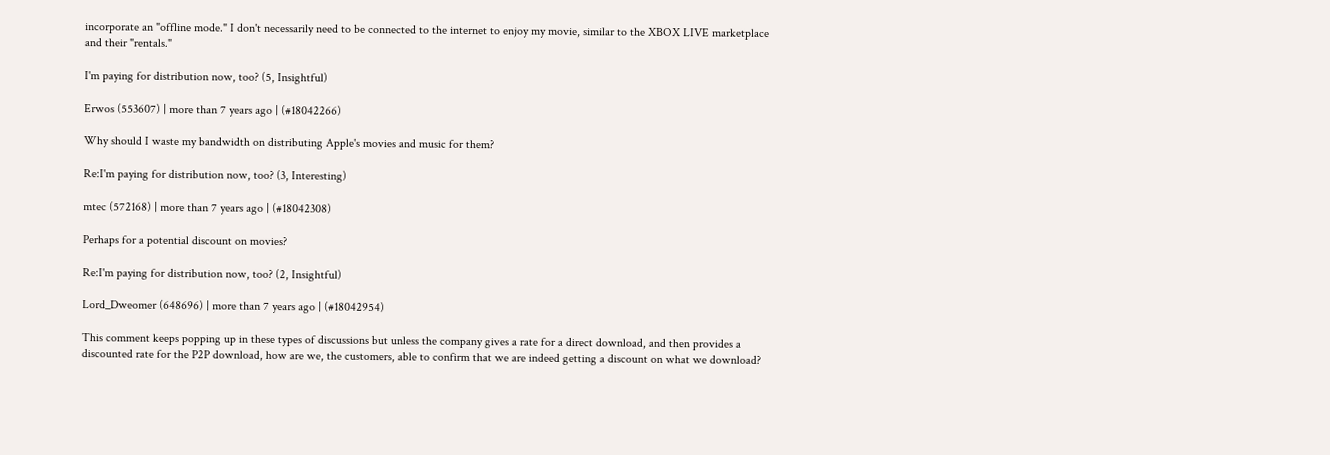incorporate an "offline mode." I don't necessarily need to be connected to the internet to enjoy my movie, similar to the XBOX LIVE marketplace and their "rentals."

I'm paying for distribution now, too? (5, Insightful)

Erwos (553607) | more than 7 years ago | (#18042266)

Why should I waste my bandwidth on distributing Apple's movies and music for them?

Re:I'm paying for distribution now, too? (3, Interesting)

mtec (572168) | more than 7 years ago | (#18042308)

Perhaps for a potential discount on movies?

Re:I'm paying for distribution now, too? (2, Insightful)

Lord_Dweomer (648696) | more than 7 years ago | (#18042954)

This comment keeps popping up in these types of discussions but unless the company gives a rate for a direct download, and then provides a discounted rate for the P2P download, how are we, the customers, able to confirm that we are indeed getting a discount on what we download?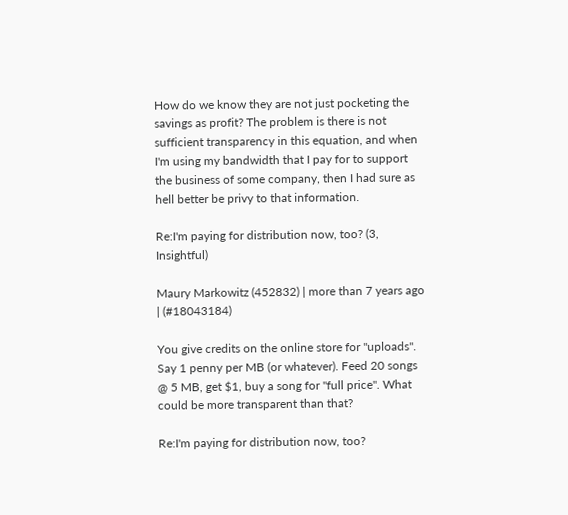How do we know they are not just pocketing the savings as profit? The problem is there is not sufficient transparency in this equation, and when I'm using my bandwidth that I pay for to support the business of some company, then I had sure as hell better be privy to that information.

Re:I'm paying for distribution now, too? (3, Insightful)

Maury Markowitz (452832) | more than 7 years ago | (#18043184)

You give credits on the online store for "uploads". Say 1 penny per MB (or whatever). Feed 20 songs @ 5 MB, get $1, buy a song for "full price". What could be more transparent than that?

Re:I'm paying for distribution now, too?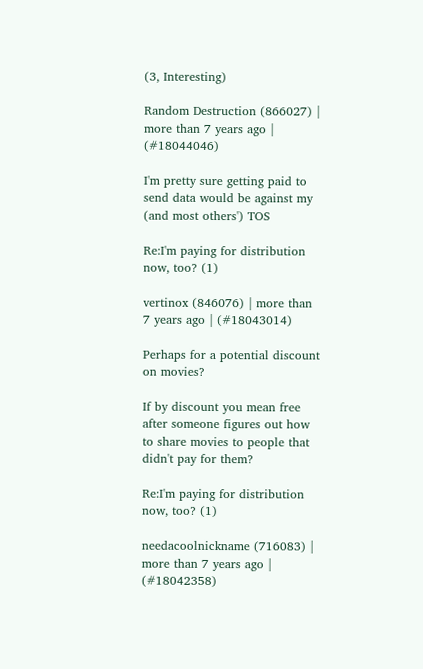(3, Interesting)

Random Destruction (866027) | more than 7 years ago | (#18044046)

I'm pretty sure getting paid to send data would be against my (and most others') TOS

Re:I'm paying for distribution now, too? (1)

vertinox (846076) | more than 7 years ago | (#18043014)

Perhaps for a potential discount on movies?

If by discount you mean free after someone figures out how to share movies to people that didn't pay for them?

Re:I'm paying for distribution now, too? (1)

needacoolnickname (716083) | more than 7 years ago | (#18042358)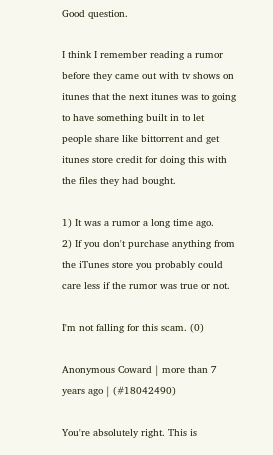Good question.

I think I remember reading a rumor before they came out with tv shows on itunes that the next itunes was to going to have something built in to let people share like bittorrent and get itunes store credit for doing this with the files they had bought.

1) It was a rumor a long time ago.
2) If you don't purchase anything from the iTunes store you probably could care less if the rumor was true or not.

I'm not falling for this scam. (0)

Anonymous Coward | more than 7 years ago | (#18042490)

You're absolutely right. This is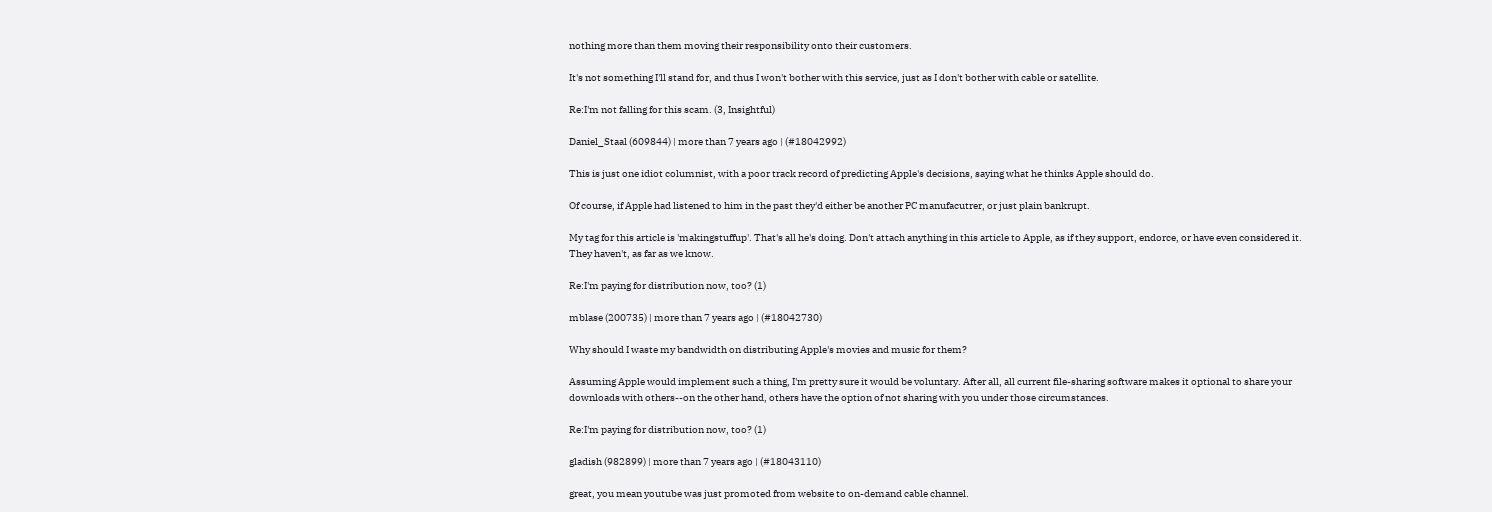nothing more than them moving their responsibility onto their customers.

It's not something I'll stand for, and thus I won't bother with this service, just as I don't bother with cable or satellite.

Re:I'm not falling for this scam. (3, Insightful)

Daniel_Staal (609844) | more than 7 years ago | (#18042992)

This is just one idiot columnist, with a poor track record of predicting Apple's decisions, saying what he thinks Apple should do.

Of course, if Apple had listened to him in the past they'd either be another PC manufacutrer, or just plain bankrupt.

My tag for this article is 'makingstuffup'. That's all he's doing. Don't attach anything in this article to Apple, as if they support, endorce, or have even considered it. They haven't, as far as we know.

Re:I'm paying for distribution now, too? (1)

mblase (200735) | more than 7 years ago | (#18042730)

Why should I waste my bandwidth on distributing Apple's movies and music for them?

Assuming Apple would implement such a thing, I'm pretty sure it would be voluntary. After all, all current file-sharing software makes it optional to share your downloads with others--on the other hand, others have the option of not sharing with you under those circumstances.

Re:I'm paying for distribution now, too? (1)

gladish (982899) | more than 7 years ago | (#18043110)

great, you mean youtube was just promoted from website to on-demand cable channel.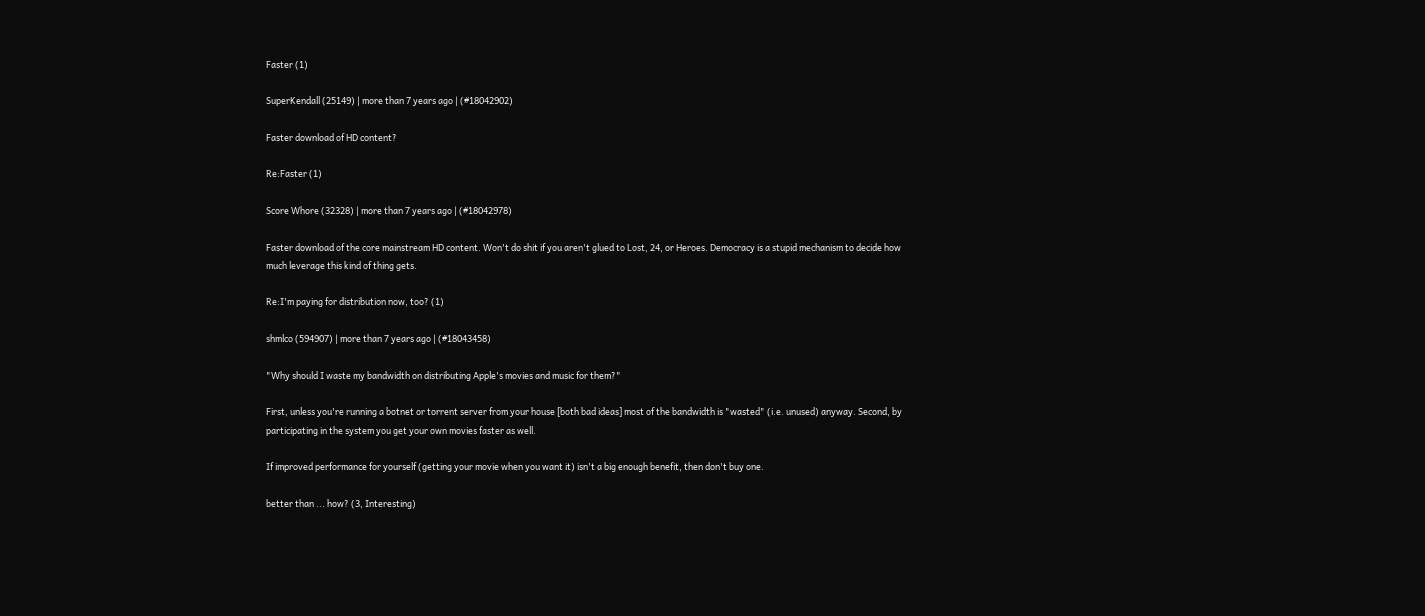Faster (1)

SuperKendall (25149) | more than 7 years ago | (#18042902)

Faster download of HD content?

Re:Faster (1)

Score Whore (32328) | more than 7 years ago | (#18042978)

Faster download of the core mainstream HD content. Won't do shit if you aren't glued to Lost, 24, or Heroes. Democracy is a stupid mechanism to decide how much leverage this kind of thing gets.

Re:I'm paying for distribution now, too? (1)

shmlco (594907) | more than 7 years ago | (#18043458)

"Why should I waste my bandwidth on distributing Apple's movies and music for them?"

First, unless you're running a botnet or torrent server from your house [both bad ideas] most of the bandwidth is "wasted" (i.e. unused) anyway. Second, by participating in the system you get your own movies faster as well.

If improved performance for yourself (getting your movie when you want it) isn't a big enough benefit, then don't buy one.

better than ... how? (3, Interesting)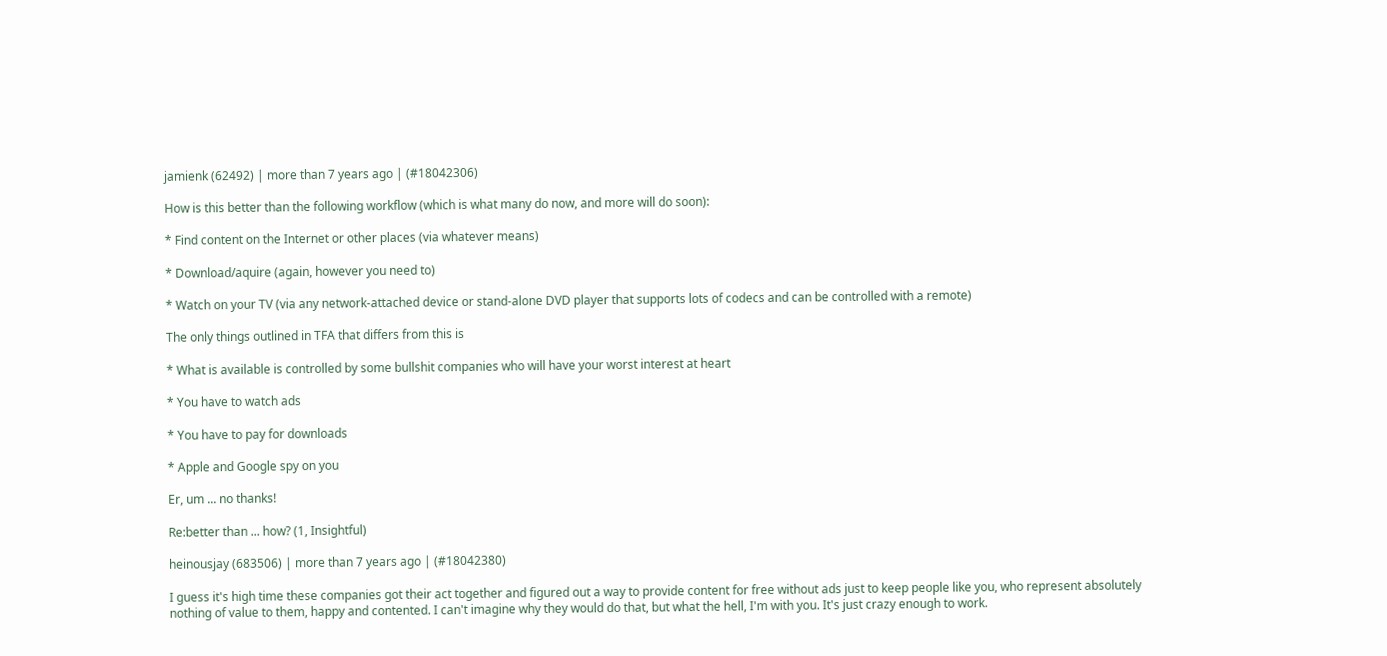jamienk (62492) | more than 7 years ago | (#18042306)

How is this better than the following workflow (which is what many do now, and more will do soon):

* Find content on the Internet or other places (via whatever means)

* Download/aquire (again, however you need to)

* Watch on your TV (via any network-attached device or stand-alone DVD player that supports lots of codecs and can be controlled with a remote)

The only things outlined in TFA that differs from this is

* What is available is controlled by some bullshit companies who will have your worst interest at heart

* You have to watch ads

* You have to pay for downloads

* Apple and Google spy on you

Er, um ... no thanks!

Re:better than ... how? (1, Insightful)

heinousjay (683506) | more than 7 years ago | (#18042380)

I guess it's high time these companies got their act together and figured out a way to provide content for free without ads just to keep people like you, who represent absolutely nothing of value to them, happy and contented. I can't imagine why they would do that, but what the hell, I'm with you. It's just crazy enough to work.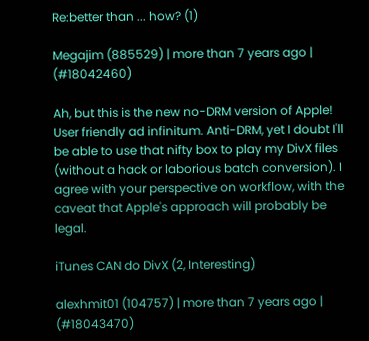Re:better than ... how? (1)

Megajim (885529) | more than 7 years ago | (#18042460)

Ah, but this is the new no-DRM version of Apple! User friendly ad infinitum. Anti-DRM, yet I doubt I'll be able to use that nifty box to play my DivX files (without a hack or laborious batch conversion). I agree with your perspective on workflow, with the caveat that Apple's approach will probably be legal.

iTunes CAN do DivX (2, Interesting)

alexhmit01 (104757) | more than 7 years ago | (#18043470)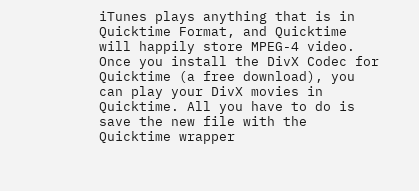iTunes plays anything that is in Quicktime Format, and Quicktime will happily store MPEG-4 video. Once you install the DivX Codec for Quicktime (a free download), you can play your DivX movies in Quicktime. All you have to do is save the new file with the Quicktime wrapper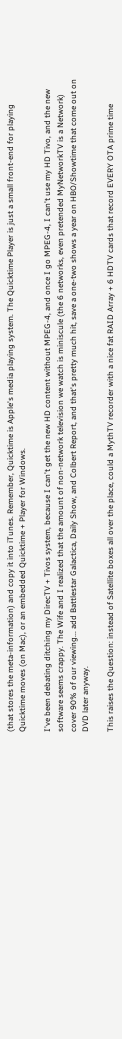(that stores the meta-information) and copy it into iTunes. Remember, Quicktime is Apple's media playing system. The Quicktime Player is just a small front-end for playing Quicktime moves (on Mac), or an embedded Quicktime + Player for Windows.

I've been debating ditching my DirecTV + Tivos system, because I can't get the new HD content without MPEG-4, and once I go MPEG-4, I can't use my HD Tivo, and the new software seems crappy. The Wife and I realized that the amount of non-network television we watch is miniscule (the 6 networks, even pretended MyNetworkTV is a Network) cover 90% of our viewing... add Battlestar Galactica, Daily Show, and Colbert Report, and that's pretty much hit, save a one-two shows a year on HBO/Showtime that come out on DVD later anyway.

This raises the Question: instead of Satellite boxes all over the place, could a MythTV recorder with a nice fat RAID Array + 6 HDTV cards that record EVERY OTA prime time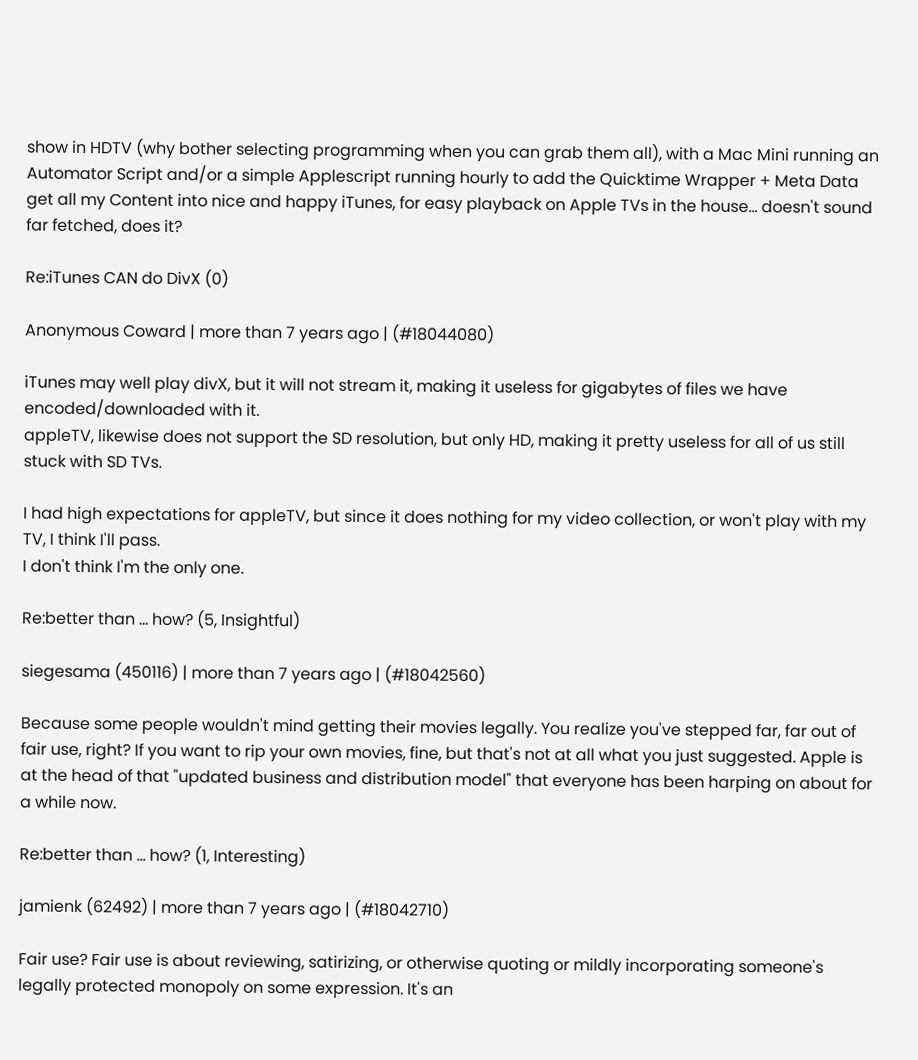show in HDTV (why bother selecting programming when you can grab them all), with a Mac Mini running an Automator Script and/or a simple Applescript running hourly to add the Quicktime Wrapper + Meta Data get all my Content into nice and happy iTunes, for easy playback on Apple TVs in the house... doesn't sound far fetched, does it?

Re:iTunes CAN do DivX (0)

Anonymous Coward | more than 7 years ago | (#18044080)

iTunes may well play divX, but it will not stream it, making it useless for gigabytes of files we have encoded/downloaded with it.
appleTV, likewise does not support the SD resolution, but only HD, making it pretty useless for all of us still stuck with SD TVs.

I had high expectations for appleTV, but since it does nothing for my video collection, or won't play with my TV, I think I'll pass.
I don't think I'm the only one.

Re:better than ... how? (5, Insightful)

siegesama (450116) | more than 7 years ago | (#18042560)

Because some people wouldn't mind getting their movies legally. You realize you've stepped far, far out of fair use, right? If you want to rip your own movies, fine, but that's not at all what you just suggested. Apple is at the head of that "updated business and distribution model" that everyone has been harping on about for a while now.

Re:better than ... how? (1, Interesting)

jamienk (62492) | more than 7 years ago | (#18042710)

Fair use? Fair use is about reviewing, satirizing, or otherwise quoting or mildly incorporating someone's legally protected monopoly on some expression. It's an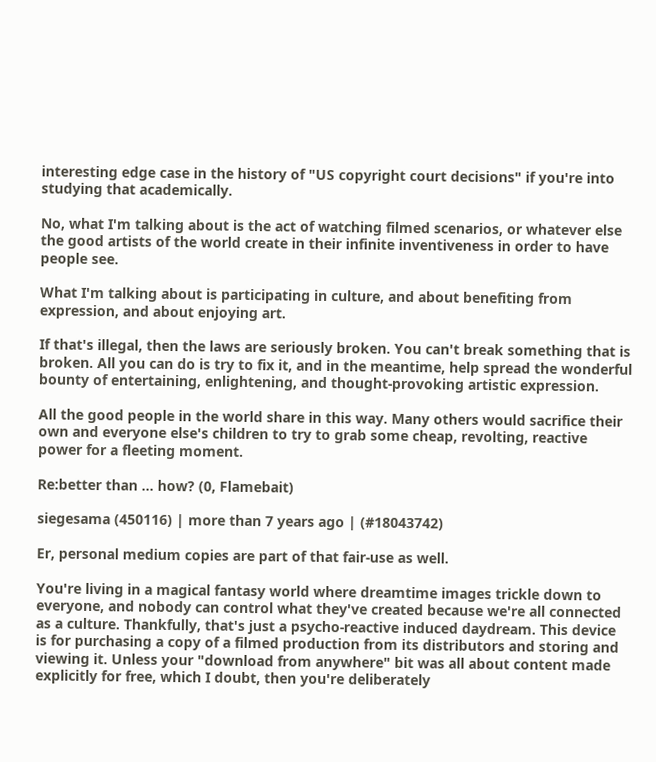interesting edge case in the history of "US copyright court decisions" if you're into studying that academically.

No, what I'm talking about is the act of watching filmed scenarios, or whatever else the good artists of the world create in their infinite inventiveness in order to have people see.

What I'm talking about is participating in culture, and about benefiting from expression, and about enjoying art.

If that's illegal, then the laws are seriously broken. You can't break something that is broken. All you can do is try to fix it, and in the meantime, help spread the wonderful bounty of entertaining, enlightening, and thought-provoking artistic expression.

All the good people in the world share in this way. Many others would sacrifice their own and everyone else's children to try to grab some cheap, revolting, reactive power for a fleeting moment.

Re:better than ... how? (0, Flamebait)

siegesama (450116) | more than 7 years ago | (#18043742)

Er, personal medium copies are part of that fair-use as well.

You're living in a magical fantasy world where dreamtime images trickle down to everyone, and nobody can control what they've created because we're all connected as a culture. Thankfully, that's just a psycho-reactive induced daydream. This device is for purchasing a copy of a filmed production from its distributors and storing and viewing it. Unless your "download from anywhere" bit was all about content made explicitly for free, which I doubt, then you're deliberately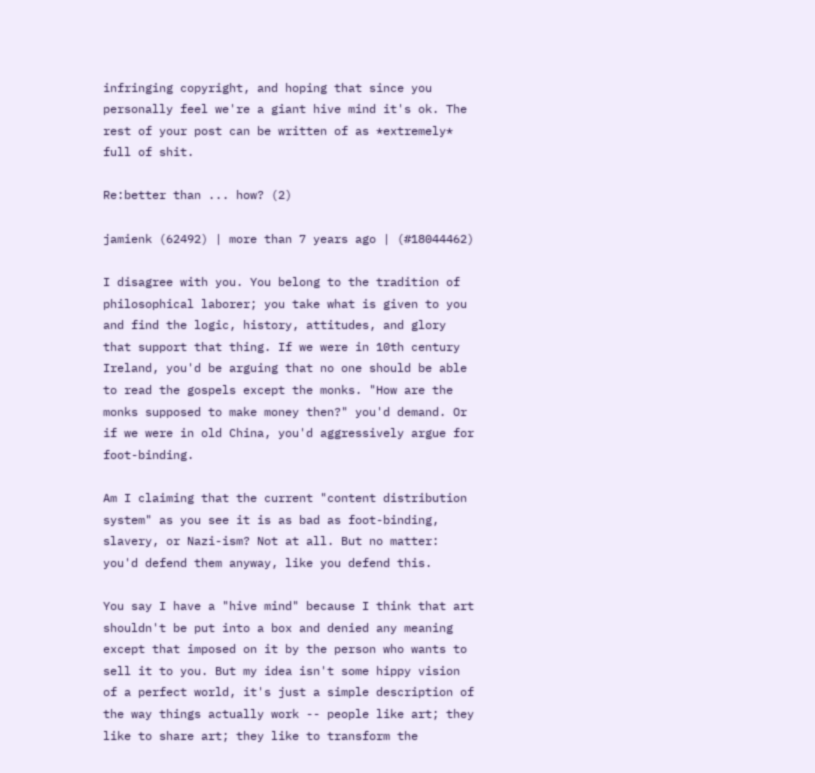infringing copyright, and hoping that since you personally feel we're a giant hive mind it's ok. The rest of your post can be written of as *extremely* full of shit.

Re:better than ... how? (2)

jamienk (62492) | more than 7 years ago | (#18044462)

I disagree with you. You belong to the tradition of philosophical laborer; you take what is given to you and find the logic, history, attitudes, and glory that support that thing. If we were in 10th century Ireland, you'd be arguing that no one should be able to read the gospels except the monks. "How are the monks supposed to make money then?" you'd demand. Or if we were in old China, you'd aggressively argue for foot-binding.

Am I claiming that the current "content distribution system" as you see it is as bad as foot-binding, slavery, or Nazi-ism? Not at all. But no matter: you'd defend them anyway, like you defend this.

You say I have a "hive mind" because I think that art shouldn't be put into a box and denied any meaning except that imposed on it by the person who wants to sell it to you. But my idea isn't some hippy vision of a perfect world, it's just a simple description of the way things actually work -- people like art; they like to share art; they like to transform the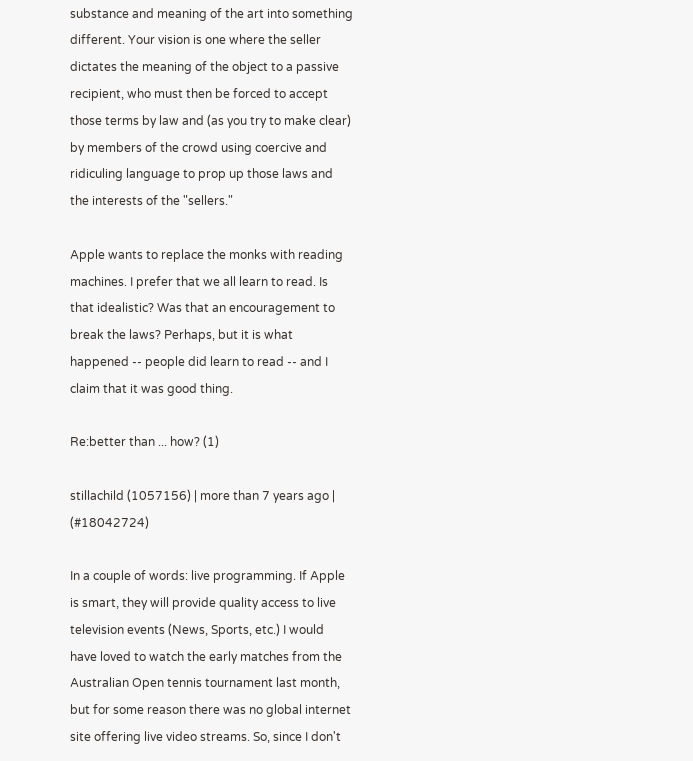substance and meaning of the art into something different. Your vision is one where the seller dictates the meaning of the object to a passive recipient, who must then be forced to accept those terms by law and (as you try to make clear) by members of the crowd using coercive and ridiculing language to prop up those laws and the interests of the "sellers."

Apple wants to replace the monks with reading machines. I prefer that we all learn to read. Is that idealistic? Was that an encouragement to break the laws? Perhaps, but it is what happened -- people did learn to read -- and I claim that it was good thing.

Re:better than ... how? (1)

stillachild (1057156) | more than 7 years ago | (#18042724)

In a couple of words: live programming. If Apple is smart, they will provide quality access to live television events (News, Sports, etc.) I would have loved to watch the early matches from the Australian Open tennis tournament last month, but for some reason there was no global internet site offering live video streams. So, since I don't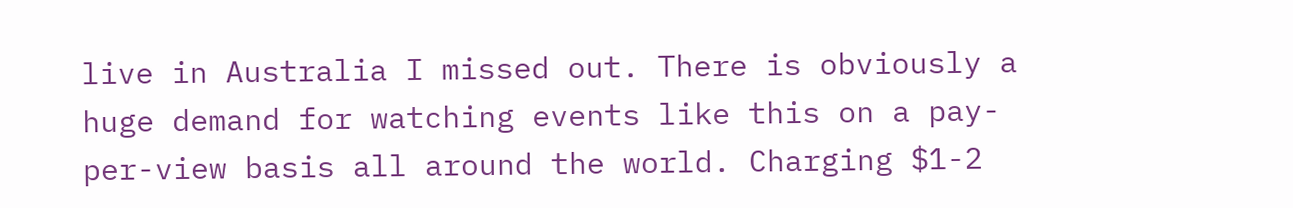live in Australia I missed out. There is obviously a huge demand for watching events like this on a pay-per-view basis all around the world. Charging $1-2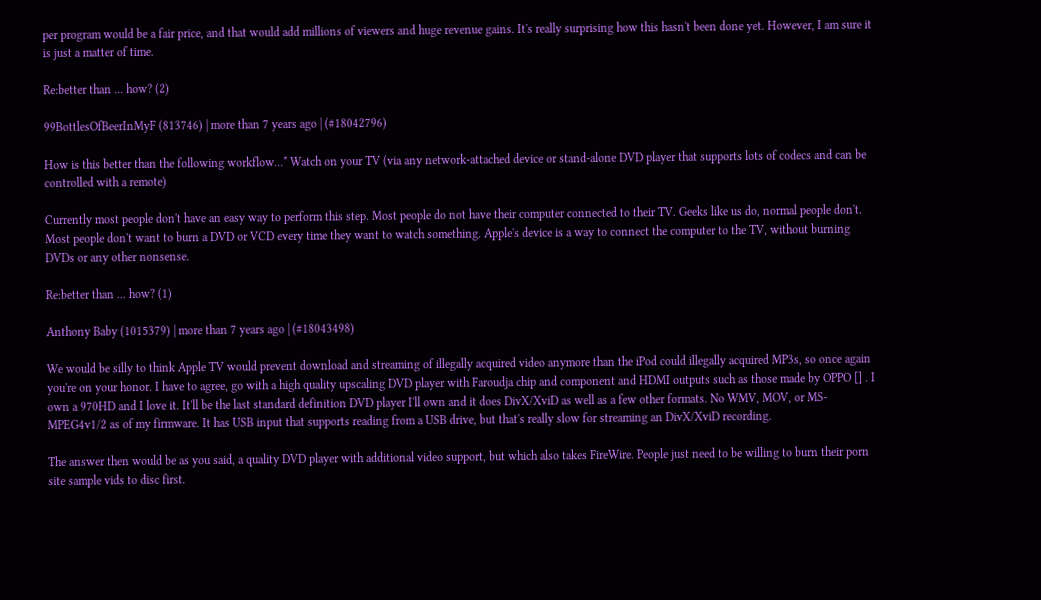per program would be a fair price, and that would add millions of viewers and huge revenue gains. It's really surprising how this hasn't been done yet. However, I am sure it is just a matter of time.

Re:better than ... how? (2)

99BottlesOfBeerInMyF (813746) | more than 7 years ago | (#18042796)

How is this better than the following workflow...* Watch on your TV (via any network-attached device or stand-alone DVD player that supports lots of codecs and can be controlled with a remote)

Currently most people don't have an easy way to perform this step. Most people do not have their computer connected to their TV. Geeks like us do, normal people don't. Most people don't want to burn a DVD or VCD every time they want to watch something. Apple's device is a way to connect the computer to the TV, without burning DVDs or any other nonsense.

Re:better than ... how? (1)

Anthony Baby (1015379) | more than 7 years ago | (#18043498)

We would be silly to think Apple TV would prevent download and streaming of illegally acquired video anymore than the iPod could illegally acquired MP3s, so once again you're on your honor. I have to agree, go with a high quality upscaling DVD player with Faroudja chip and component and HDMI outputs such as those made by OPPO [] . I own a 970HD and I love it. It'll be the last standard definition DVD player I'll own and it does DivX/XviD as well as a few other formats. No WMV, MOV, or MS-MPEG4v1/2 as of my firmware. It has USB input that supports reading from a USB drive, but that's really slow for streaming an DivX/XviD recording.

The answer then would be as you said, a quality DVD player with additional video support, but which also takes FireWire. People just need to be willing to burn their porn site sample vids to disc first.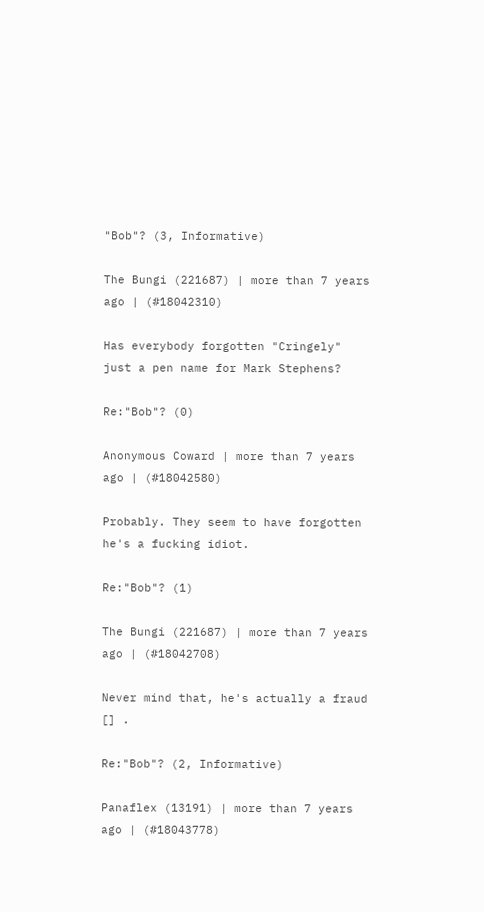"Bob"? (3, Informative)

The Bungi (221687) | more than 7 years ago | (#18042310)

Has everybody forgotten "Cringely" just a pen name for Mark Stephens?

Re:"Bob"? (0)

Anonymous Coward | more than 7 years ago | (#18042580)

Probably. They seem to have forgotten he's a fucking idiot.

Re:"Bob"? (1)

The Bungi (221687) | more than 7 years ago | (#18042708)

Never mind that, he's actually a fraud [] .

Re:"Bob"? (2, Informative)

Panaflex (13191) | more than 7 years ago | (#18043778)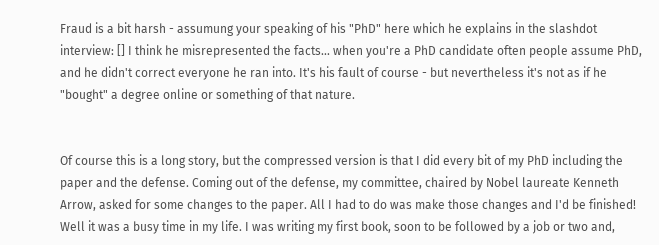Fraud is a bit harsh - assumung your speaking of his "PhD" here which he explains in the slashdot interview: [] I think he misrepresented the facts... when you're a PhD candidate often people assume PhD, and he didn't correct everyone he ran into. It's his fault of course - but nevertheless it's not as if he "bought" a degree online or something of that nature.


Of course this is a long story, but the compressed version is that I did every bit of my PhD including the paper and the defense. Coming out of the defense, my committee, chaired by Nobel laureate Kenneth Arrow, asked for some changes to the paper. All I had to do was make those changes and I'd be finished! Well it was a busy time in my life. I was writing my first book, soon to be followed by a job or two and,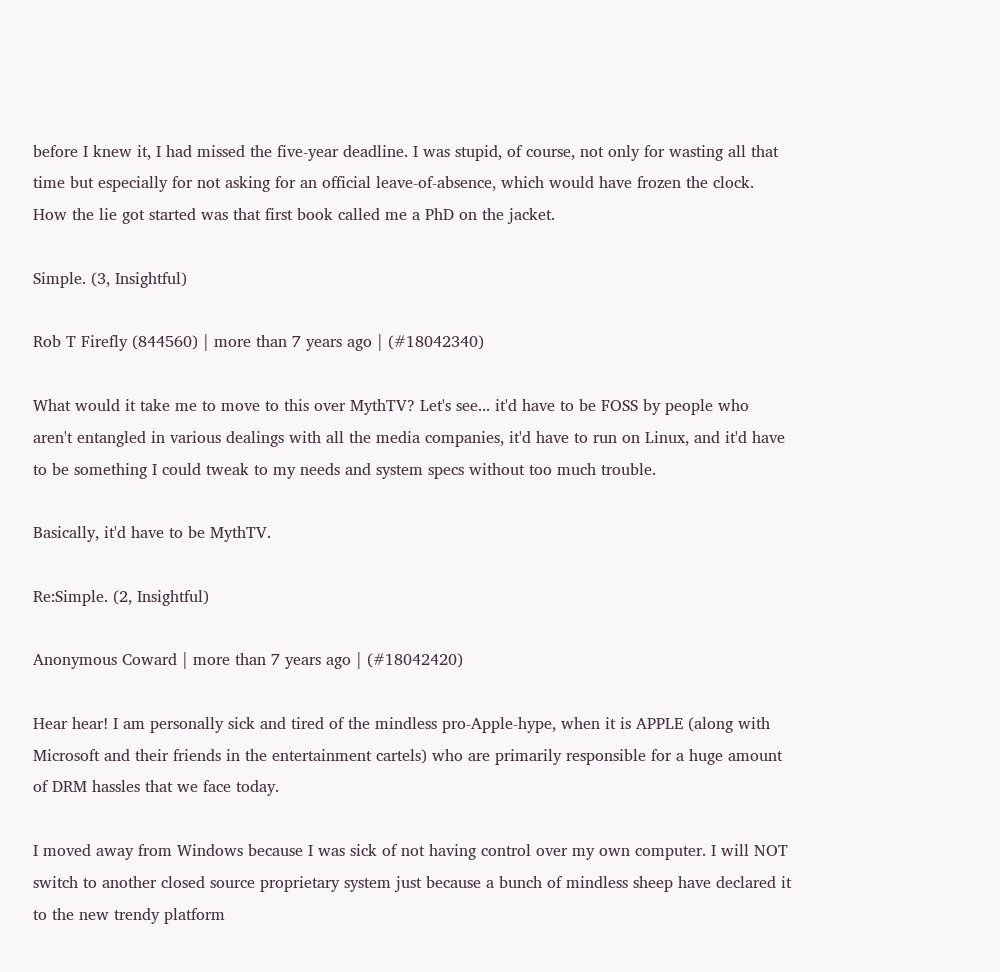before I knew it, I had missed the five-year deadline. I was stupid, of course, not only for wasting all that time but especially for not asking for an official leave-of-absence, which would have frozen the clock. How the lie got started was that first book called me a PhD on the jacket.

Simple. (3, Insightful)

Rob T Firefly (844560) | more than 7 years ago | (#18042340)

What would it take me to move to this over MythTV? Let's see... it'd have to be FOSS by people who aren't entangled in various dealings with all the media companies, it'd have to run on Linux, and it'd have to be something I could tweak to my needs and system specs without too much trouble.

Basically, it'd have to be MythTV.

Re:Simple. (2, Insightful)

Anonymous Coward | more than 7 years ago | (#18042420)

Hear hear! I am personally sick and tired of the mindless pro-Apple-hype, when it is APPLE (along with Microsoft and their friends in the entertainment cartels) who are primarily responsible for a huge amount of DRM hassles that we face today.

I moved away from Windows because I was sick of not having control over my own computer. I will NOT switch to another closed source proprietary system just because a bunch of mindless sheep have declared it to the new trendy platform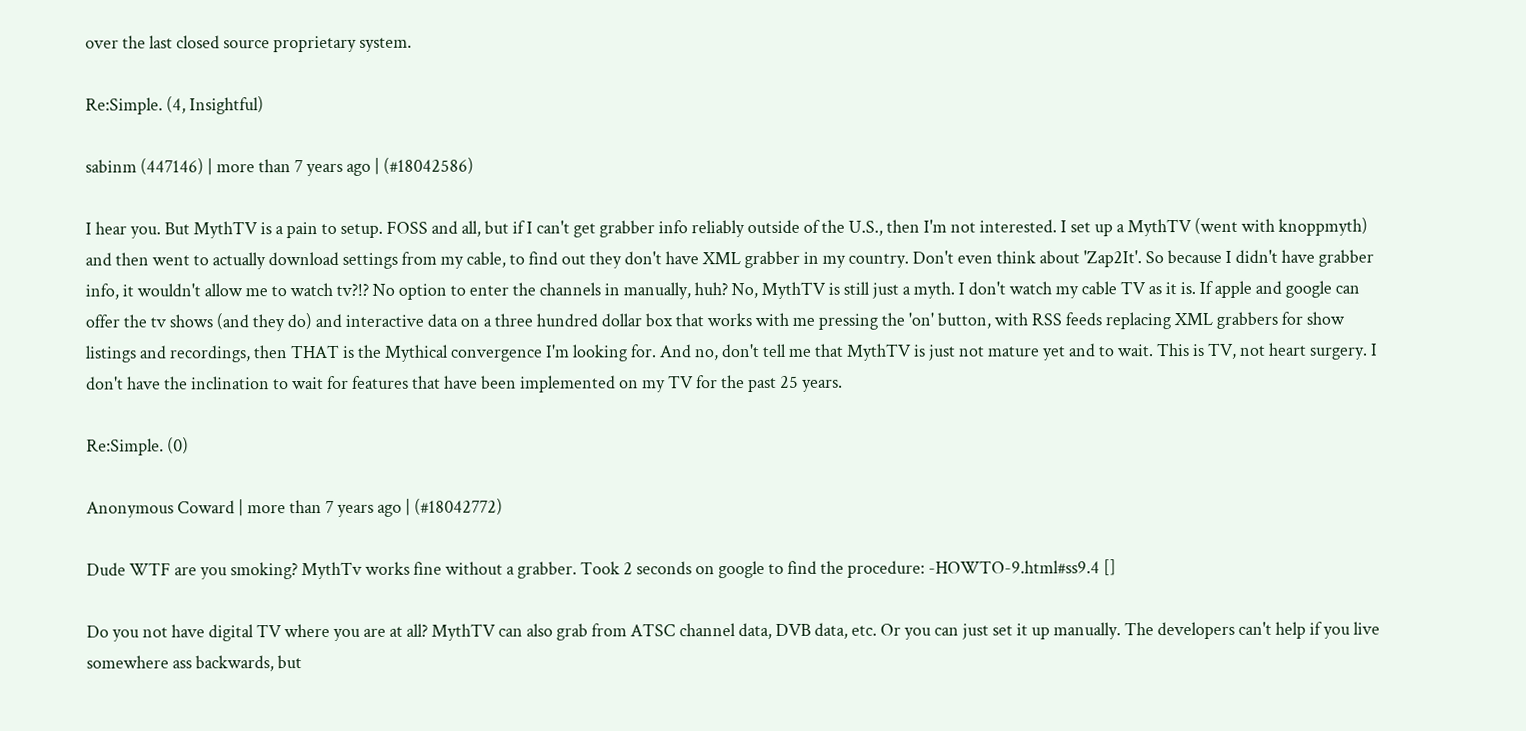over the last closed source proprietary system.

Re:Simple. (4, Insightful)

sabinm (447146) | more than 7 years ago | (#18042586)

I hear you. But MythTV is a pain to setup. FOSS and all, but if I can't get grabber info reliably outside of the U.S., then I'm not interested. I set up a MythTV (went with knoppmyth) and then went to actually download settings from my cable, to find out they don't have XML grabber in my country. Don't even think about 'Zap2It'. So because I didn't have grabber info, it wouldn't allow me to watch tv?!? No option to enter the channels in manually, huh? No, MythTV is still just a myth. I don't watch my cable TV as it is. If apple and google can offer the tv shows (and they do) and interactive data on a three hundred dollar box that works with me pressing the 'on' button, with RSS feeds replacing XML grabbers for show listings and recordings, then THAT is the Mythical convergence I'm looking for. And no, don't tell me that MythTV is just not mature yet and to wait. This is TV, not heart surgery. I don't have the inclination to wait for features that have been implemented on my TV for the past 25 years.

Re:Simple. (0)

Anonymous Coward | more than 7 years ago | (#18042772)

Dude WTF are you smoking? MythTv works fine without a grabber. Took 2 seconds on google to find the procedure: -HOWTO-9.html#ss9.4 []

Do you not have digital TV where you are at all? MythTV can also grab from ATSC channel data, DVB data, etc. Or you can just set it up manually. The developers can't help if you live somewhere ass backwards, but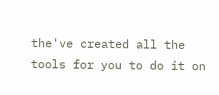the've created all the tools for you to do it on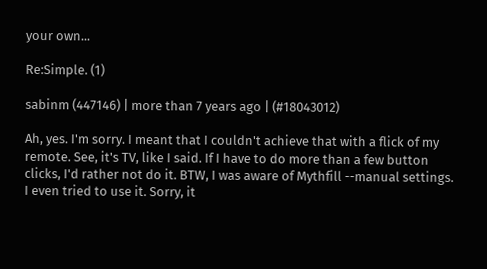your own...

Re:Simple. (1)

sabinm (447146) | more than 7 years ago | (#18043012)

Ah, yes. I'm sorry. I meant that I couldn't achieve that with a flick of my remote. See, it's TV, like I said. If I have to do more than a few button clicks, I'd rather not do it. BTW, I was aware of Mythfill --manual settings. I even tried to use it. Sorry, it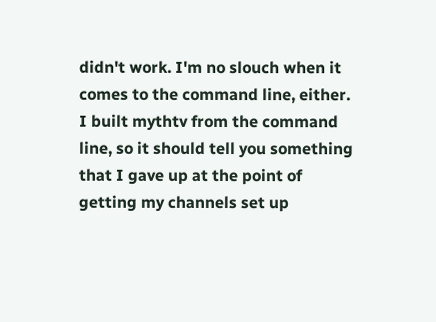didn't work. I'm no slouch when it comes to the command line, either. I built mythtv from the command line, so it should tell you something that I gave up at the point of getting my channels set up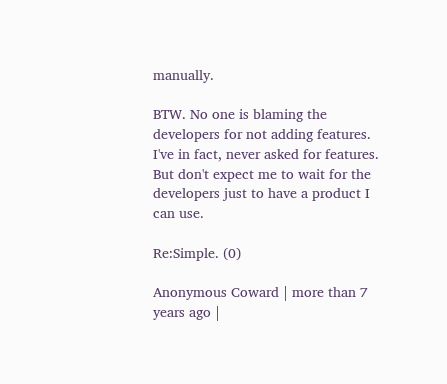manually.

BTW. No one is blaming the developers for not adding features. I've in fact, never asked for features. But don't expect me to wait for the developers just to have a product I can use.

Re:Simple. (0)

Anonymous Coward | more than 7 years ago |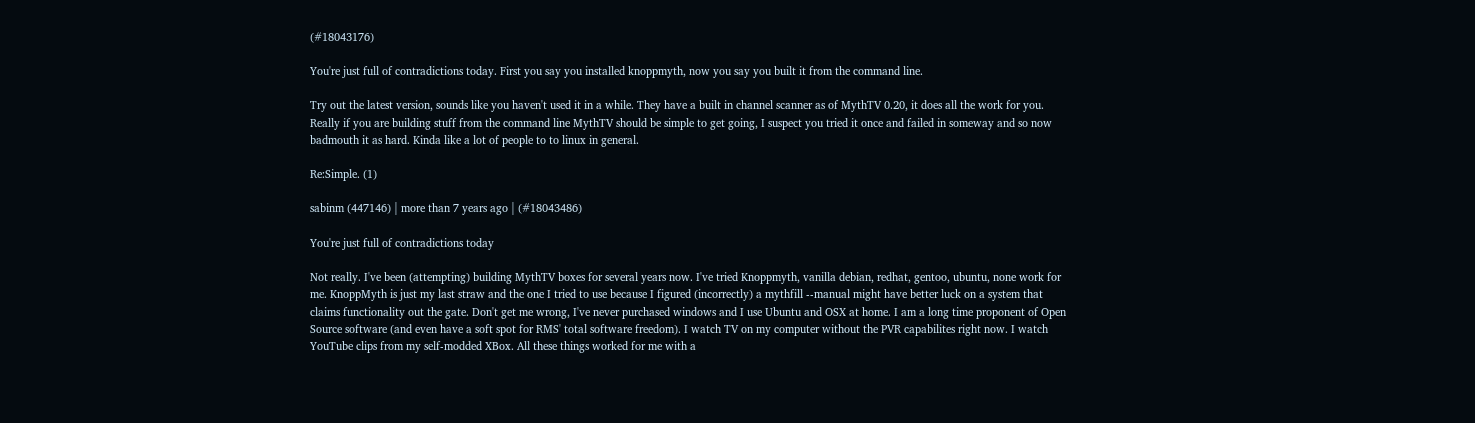(#18043176)

You're just full of contradictions today. First you say you installed knoppmyth, now you say you built it from the command line.

Try out the latest version, sounds like you haven't used it in a while. They have a built in channel scanner as of MythTV 0.20, it does all the work for you. Really if you are building stuff from the command line MythTV should be simple to get going, I suspect you tried it once and failed in someway and so now badmouth it as hard. Kinda like a lot of people to to linux in general.

Re:Simple. (1)

sabinm (447146) | more than 7 years ago | (#18043486)

You're just full of contradictions today

Not really. I've been (attempting) building MythTV boxes for several years now. I've tried Knoppmyth, vanilla debian, redhat, gentoo, ubuntu, none work for me. KnoppMyth is just my last straw and the one I tried to use because I figured (incorrectly) a mythfill --manual might have better luck on a system that claims functionality out the gate. Don't get me wrong, I've never purchased windows and I use Ubuntu and OSX at home. I am a long time proponent of Open Source software (and even have a soft spot for RMS' total software freedom). I watch TV on my computer without the PVR capabilites right now. I watch YouTube clips from my self-modded XBox. All these things worked for me with a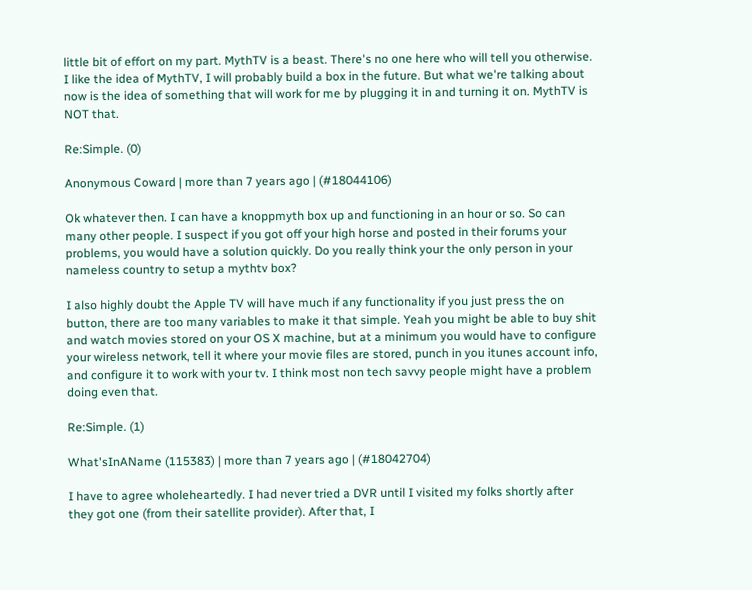little bit of effort on my part. MythTV is a beast. There's no one here who will tell you otherwise. I like the idea of MythTV, I will probably build a box in the future. But what we're talking about now is the idea of something that will work for me by plugging it in and turning it on. MythTV is NOT that.

Re:Simple. (0)

Anonymous Coward | more than 7 years ago | (#18044106)

Ok whatever then. I can have a knoppmyth box up and functioning in an hour or so. So can many other people. I suspect if you got off your high horse and posted in their forums your problems, you would have a solution quickly. Do you really think your the only person in your nameless country to setup a mythtv box?

I also highly doubt the Apple TV will have much if any functionality if you just press the on button, there are too many variables to make it that simple. Yeah you might be able to buy shit and watch movies stored on your OS X machine, but at a minimum you would have to configure your wireless network, tell it where your movie files are stored, punch in you itunes account info, and configure it to work with your tv. I think most non tech savvy people might have a problem doing even that.

Re:Simple. (1)

What'sInAName (115383) | more than 7 years ago | (#18042704)

I have to agree wholeheartedly. I had never tried a DVR until I visited my folks shortly after they got one (from their satellite provider). After that, I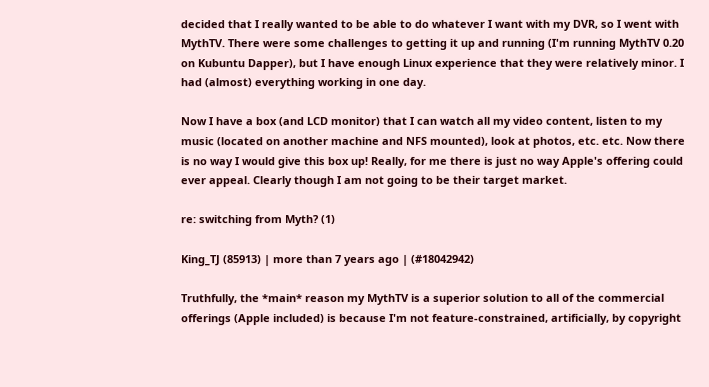decided that I really wanted to be able to do whatever I want with my DVR, so I went with MythTV. There were some challenges to getting it up and running (I'm running MythTV 0.20 on Kubuntu Dapper), but I have enough Linux experience that they were relatively minor. I had (almost) everything working in one day.

Now I have a box (and LCD monitor) that I can watch all my video content, listen to my music (located on another machine and NFS mounted), look at photos, etc. etc. Now there is no way I would give this box up! Really, for me there is just no way Apple's offering could ever appeal. Clearly though I am not going to be their target market.

re: switching from Myth? (1)

King_TJ (85913) | more than 7 years ago | (#18042942)

Truthfully, the *main* reason my MythTV is a superior solution to all of the commercial offerings (Apple included) is because I'm not feature-constrained, artificially, by copyright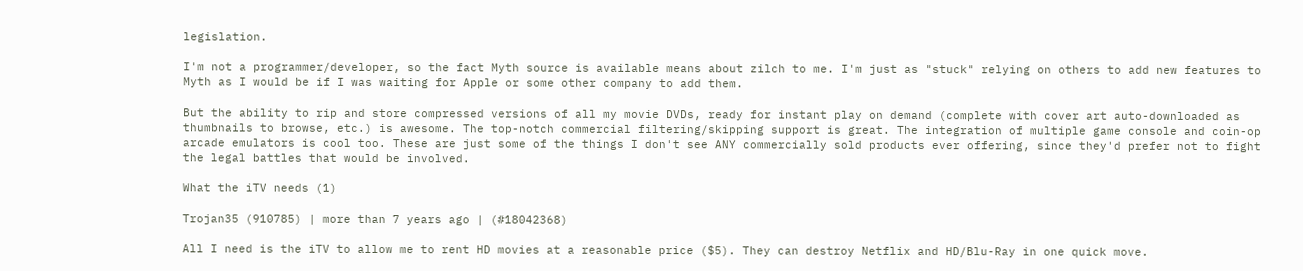legislation.

I'm not a programmer/developer, so the fact Myth source is available means about zilch to me. I'm just as "stuck" relying on others to add new features to Myth as I would be if I was waiting for Apple or some other company to add them.

But the ability to rip and store compressed versions of all my movie DVDs, ready for instant play on demand (complete with cover art auto-downloaded as thumbnails to browse, etc.) is awesome. The top-notch commercial filtering/skipping support is great. The integration of multiple game console and coin-op arcade emulators is cool too. These are just some of the things I don't see ANY commercially sold products ever offering, since they'd prefer not to fight the legal battles that would be involved.

What the iTV needs (1)

Trojan35 (910785) | more than 7 years ago | (#18042368)

All I need is the iTV to allow me to rent HD movies at a reasonable price ($5). They can destroy Netflix and HD/Blu-Ray in one quick move.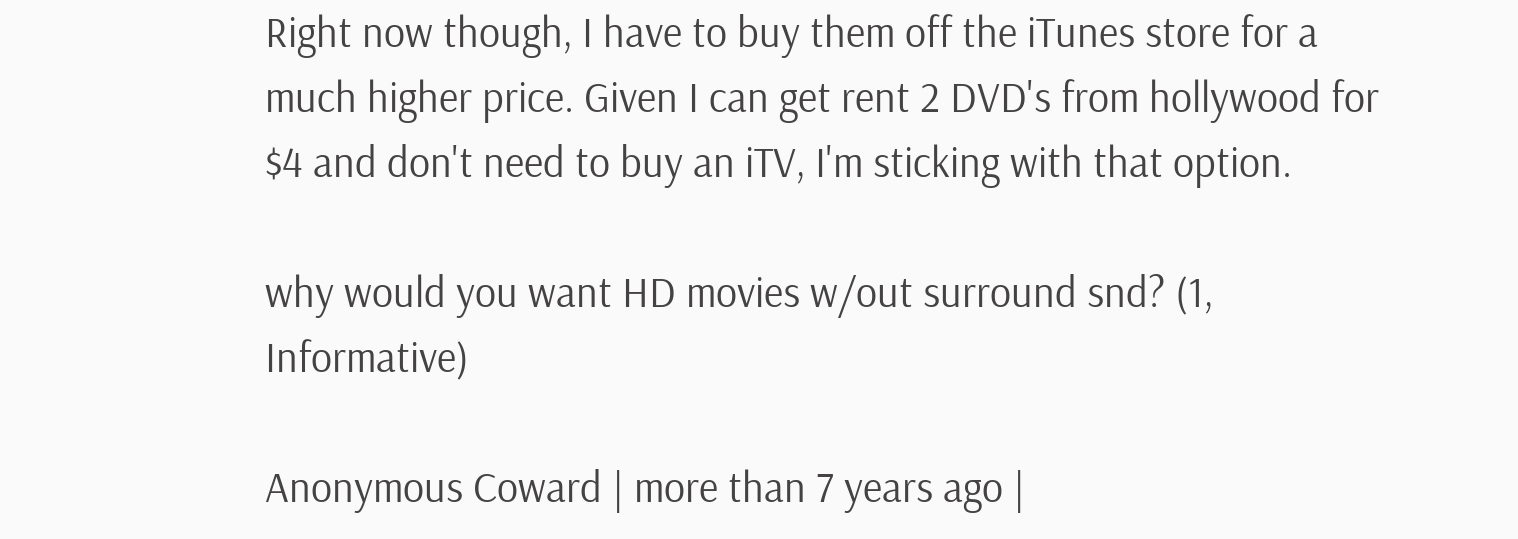Right now though, I have to buy them off the iTunes store for a much higher price. Given I can get rent 2 DVD's from hollywood for $4 and don't need to buy an iTV, I'm sticking with that option.

why would you want HD movies w/out surround snd? (1, Informative)

Anonymous Coward | more than 7 years ago |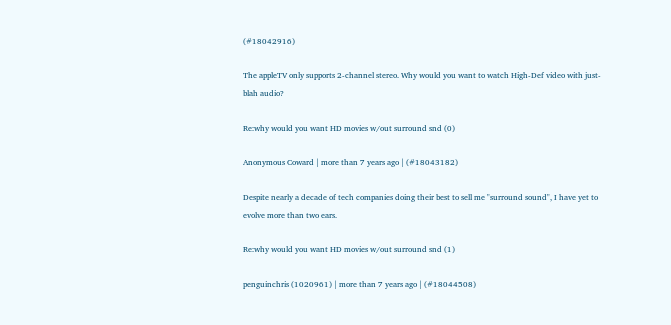(#18042916)

The appleTV only supports 2-channel stereo. Why would you want to watch High-Def video with just-blah audio?

Re:why would you want HD movies w/out surround snd (0)

Anonymous Coward | more than 7 years ago | (#18043182)

Despite nearly a decade of tech companies doing their best to sell me "surround sound", I have yet to evolve more than two ears.

Re:why would you want HD movies w/out surround snd (1)

penguinchris (1020961) | more than 7 years ago | (#18044508)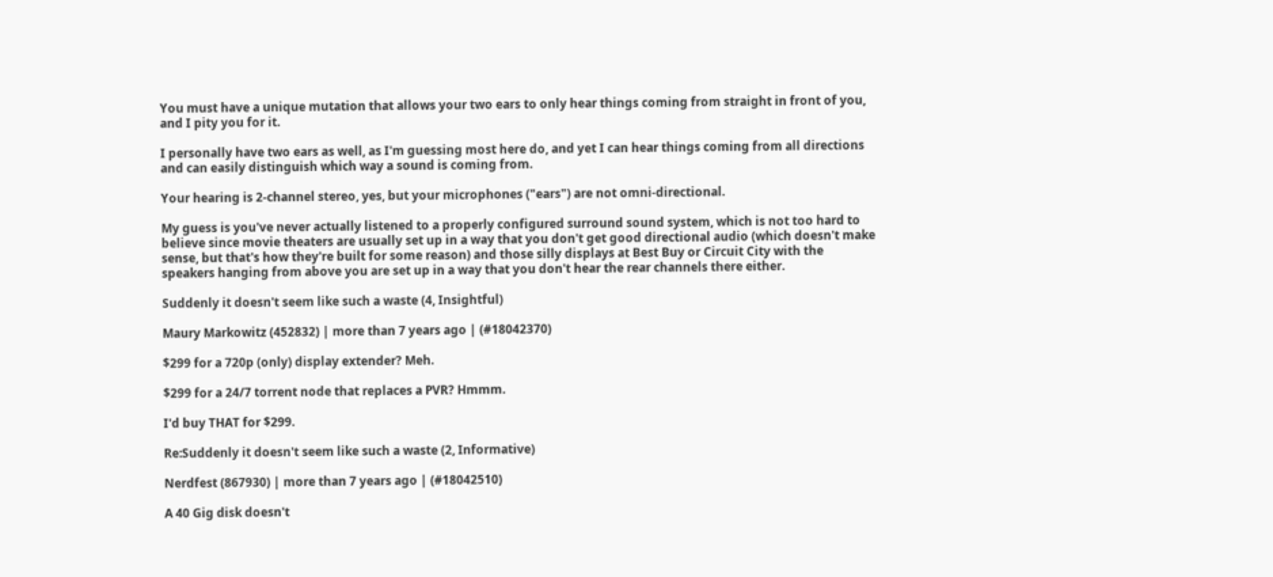You must have a unique mutation that allows your two ears to only hear things coming from straight in front of you, and I pity you for it.

I personally have two ears as well, as I'm guessing most here do, and yet I can hear things coming from all directions and can easily distinguish which way a sound is coming from.

Your hearing is 2-channel stereo, yes, but your microphones ("ears") are not omni-directional.

My guess is you've never actually listened to a properly configured surround sound system, which is not too hard to believe since movie theaters are usually set up in a way that you don't get good directional audio (which doesn't make sense, but that's how they're built for some reason) and those silly displays at Best Buy or Circuit City with the speakers hanging from above you are set up in a way that you don't hear the rear channels there either.

Suddenly it doesn't seem like such a waste (4, Insightful)

Maury Markowitz (452832) | more than 7 years ago | (#18042370)

$299 for a 720p (only) display extender? Meh.

$299 for a 24/7 torrent node that replaces a PVR? Hmmm.

I'd buy THAT for $299.

Re:Suddenly it doesn't seem like such a waste (2, Informative)

Nerdfest (867930) | more than 7 years ago | (#18042510)

A 40 Gig disk doesn't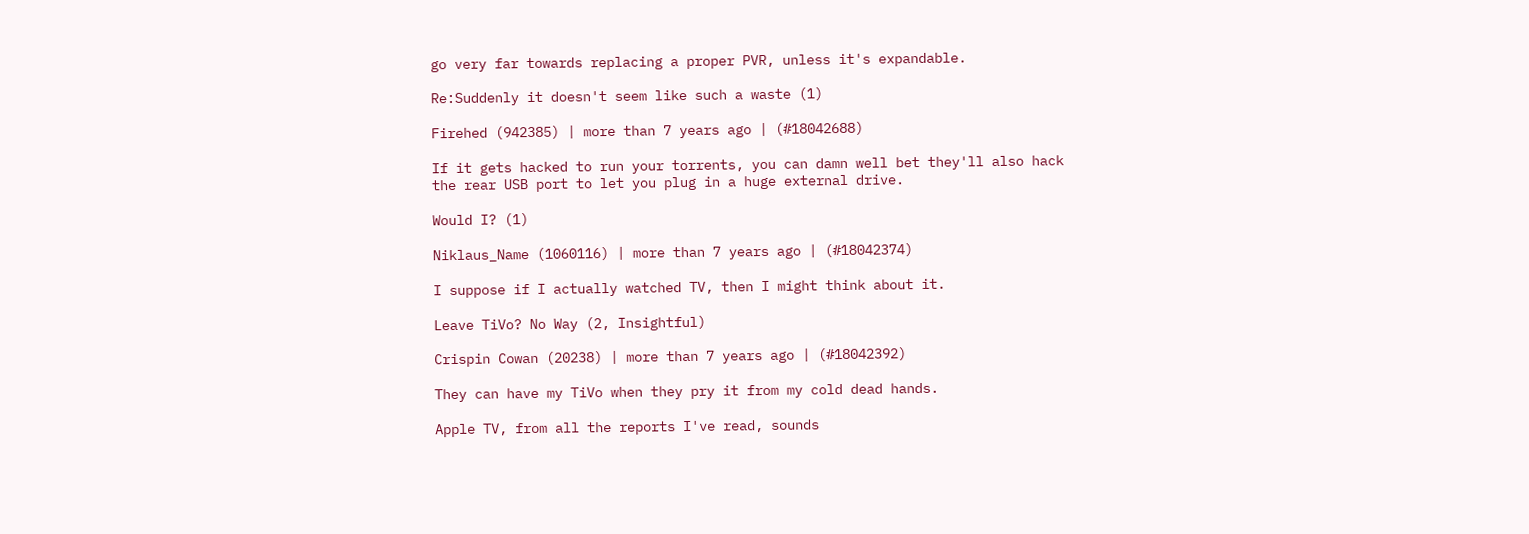go very far towards replacing a proper PVR, unless it's expandable.

Re:Suddenly it doesn't seem like such a waste (1)

Firehed (942385) | more than 7 years ago | (#18042688)

If it gets hacked to run your torrents, you can damn well bet they'll also hack the rear USB port to let you plug in a huge external drive.

Would I? (1)

Niklaus_Name (1060116) | more than 7 years ago | (#18042374)

I suppose if I actually watched TV, then I might think about it.

Leave TiVo? No Way (2, Insightful)

Crispin Cowan (20238) | more than 7 years ago | (#18042392)

They can have my TiVo when they pry it from my cold dead hands.

Apple TV, from all the reports I've read, sounds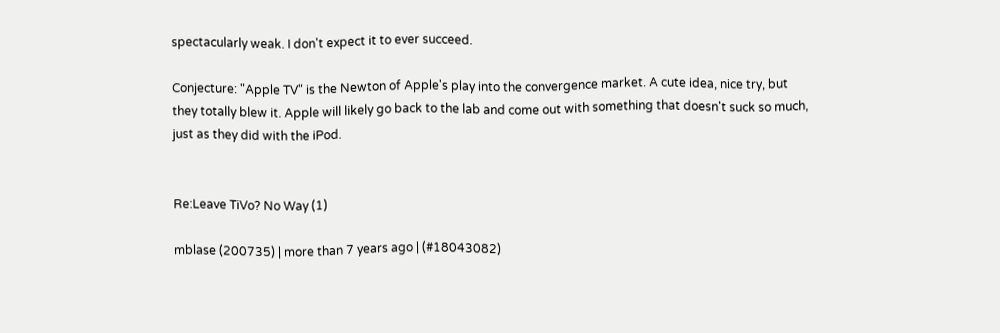spectacularly weak. I don't expect it to ever succeed.

Conjecture: "Apple TV" is the Newton of Apple's play into the convergence market. A cute idea, nice try, but they totally blew it. Apple will likely go back to the lab and come out with something that doesn't suck so much, just as they did with the iPod.


Re:Leave TiVo? No Way (1)

mblase (200735) | more than 7 years ago | (#18043082)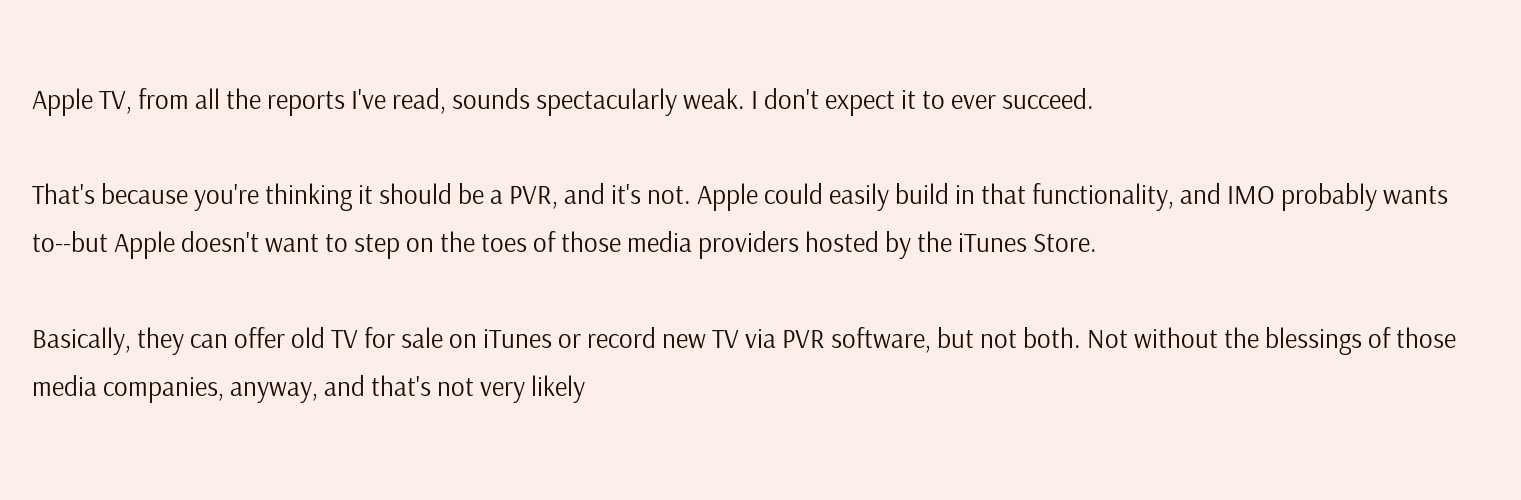Apple TV, from all the reports I've read, sounds spectacularly weak. I don't expect it to ever succeed.

That's because you're thinking it should be a PVR, and it's not. Apple could easily build in that functionality, and IMO probably wants to--but Apple doesn't want to step on the toes of those media providers hosted by the iTunes Store.

Basically, they can offer old TV for sale on iTunes or record new TV via PVR software, but not both. Not without the blessings of those media companies, anyway, and that's not very likely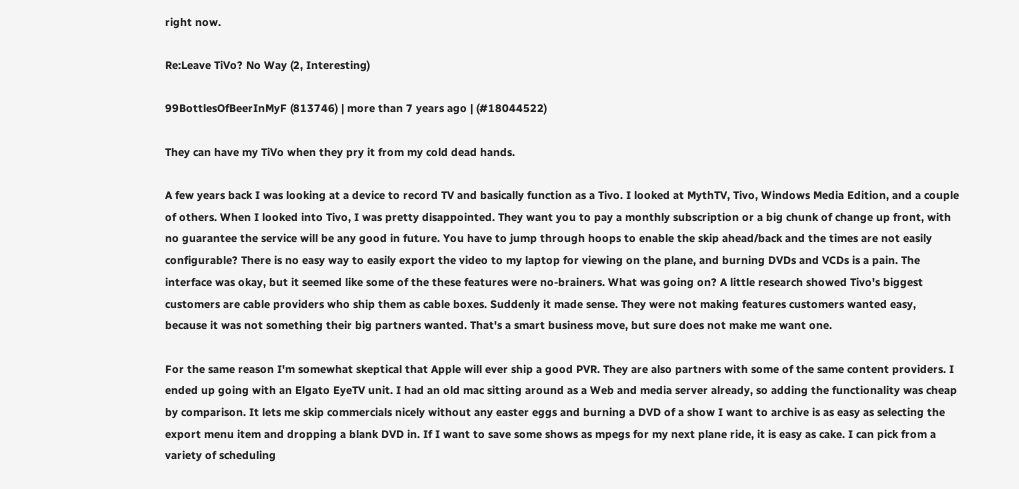right now.

Re:Leave TiVo? No Way (2, Interesting)

99BottlesOfBeerInMyF (813746) | more than 7 years ago | (#18044522)

They can have my TiVo when they pry it from my cold dead hands.

A few years back I was looking at a device to record TV and basically function as a Tivo. I looked at MythTV, Tivo, Windows Media Edition, and a couple of others. When I looked into Tivo, I was pretty disappointed. They want you to pay a monthly subscription or a big chunk of change up front, with no guarantee the service will be any good in future. You have to jump through hoops to enable the skip ahead/back and the times are not easily configurable? There is no easy way to easily export the video to my laptop for viewing on the plane, and burning DVDs and VCDs is a pain. The interface was okay, but it seemed like some of the these features were no-brainers. What was going on? A little research showed Tivo's biggest customers are cable providers who ship them as cable boxes. Suddenly it made sense. They were not making features customers wanted easy, because it was not something their big partners wanted. That's a smart business move, but sure does not make me want one.

For the same reason I'm somewhat skeptical that Apple will ever ship a good PVR. They are also partners with some of the same content providers. I ended up going with an Elgato EyeTV unit. I had an old mac sitting around as a Web and media server already, so adding the functionality was cheap by comparison. It lets me skip commercials nicely without any easter eggs and burning a DVD of a show I want to archive is as easy as selecting the export menu item and dropping a blank DVD in. If I want to save some shows as mpegs for my next plane ride, it is easy as cake. I can pick from a variety of scheduling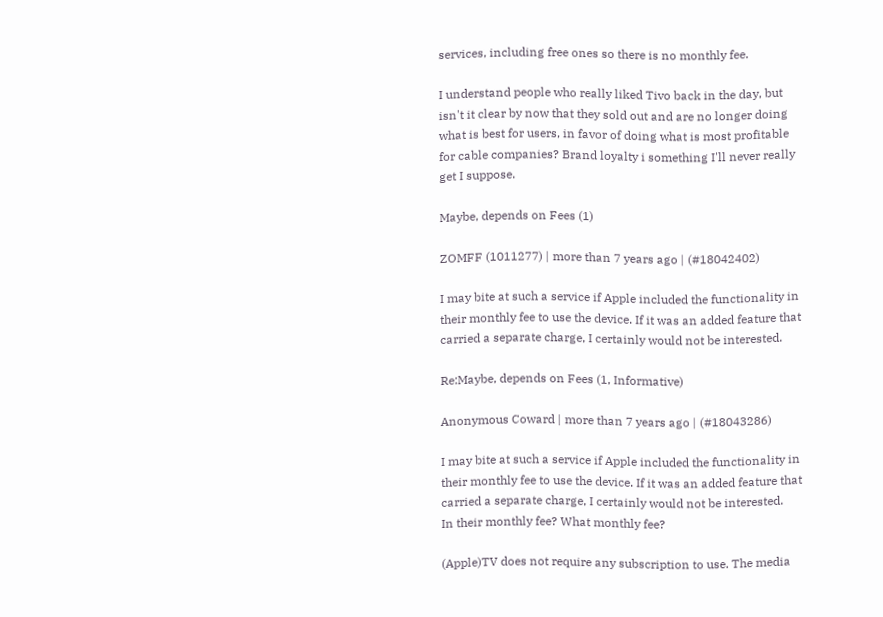services, including free ones so there is no monthly fee.

I understand people who really liked Tivo back in the day, but isn't it clear by now that they sold out and are no longer doing what is best for users, in favor of doing what is most profitable for cable companies? Brand loyalty i something I'll never really get I suppose.

Maybe, depends on Fees (1)

ZOMFF (1011277) | more than 7 years ago | (#18042402)

I may bite at such a service if Apple included the functionality in their monthly fee to use the device. If it was an added feature that carried a separate charge, I certainly would not be interested.

Re:Maybe, depends on Fees (1, Informative)

Anonymous Coward | more than 7 years ago | (#18043286)

I may bite at such a service if Apple included the functionality in their monthly fee to use the device. If it was an added feature that carried a separate charge, I certainly would not be interested.
In their monthly fee? What monthly fee?

(Apple)TV does not require any subscription to use. The media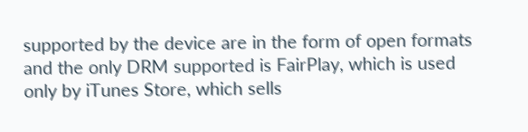supported by the device are in the form of open formats and the only DRM supported is FairPlay, which is used only by iTunes Store, which sells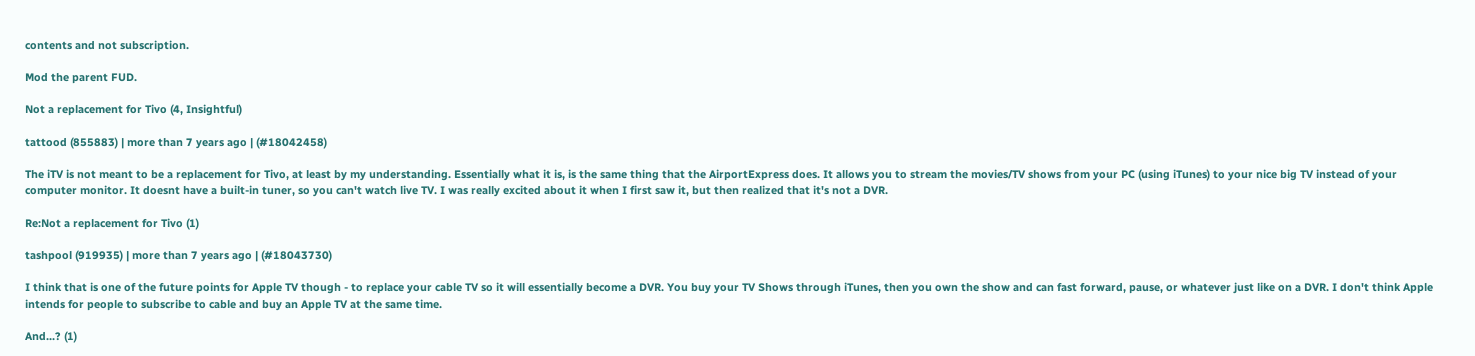contents and not subscription.

Mod the parent FUD.

Not a replacement for Tivo (4, Insightful)

tattood (855883) | more than 7 years ago | (#18042458)

The iTV is not meant to be a replacement for Tivo, at least by my understanding. Essentially what it is, is the same thing that the AirportExpress does. It allows you to stream the movies/TV shows from your PC (using iTunes) to your nice big TV instead of your computer monitor. It doesnt have a built-in tuner, so you can't watch live TV. I was really excited about it when I first saw it, but then realized that it's not a DVR.

Re:Not a replacement for Tivo (1)

tashpool (919935) | more than 7 years ago | (#18043730)

I think that is one of the future points for Apple TV though - to replace your cable TV so it will essentially become a DVR. You buy your TV Shows through iTunes, then you own the show and can fast forward, pause, or whatever just like on a DVR. I don't think Apple intends for people to subscribe to cable and buy an Apple TV at the same time.

And...? (1)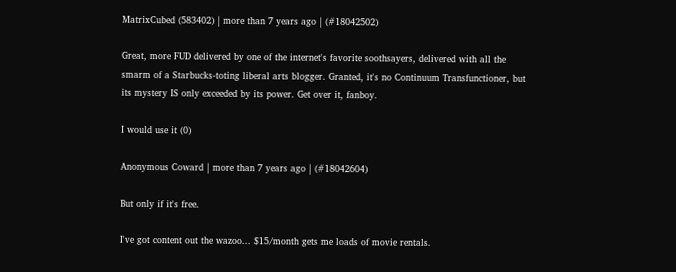MatrixCubed (583402) | more than 7 years ago | (#18042502)

Great, more FUD delivered by one of the internet's favorite soothsayers, delivered with all the smarm of a Starbucks-toting liberal arts blogger. Granted, it's no Continuum Transfunctioner, but its mystery IS only exceeded by its power. Get over it, fanboy.

I would use it (0)

Anonymous Coward | more than 7 years ago | (#18042604)

But only if it's free.

I've got content out the wazoo... $15/month gets me loads of movie rentals.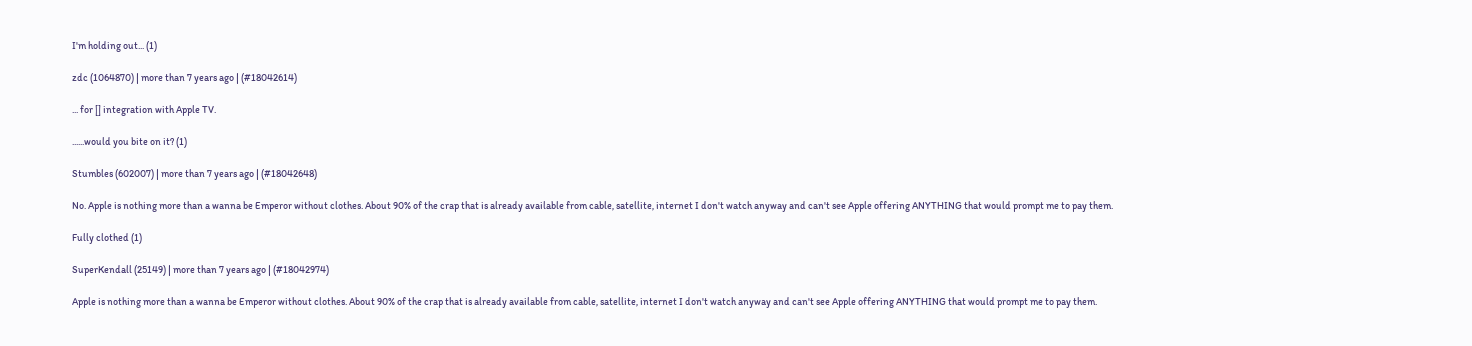I'm holding out... (1)

zdc (1064870) | more than 7 years ago | (#18042614)

... for [] integration with Apple TV.

......would you bite on it? (1)

Stumbles (602007) | more than 7 years ago | (#18042648)

No. Apple is nothing more than a wanna be Emperor without clothes. About 90% of the crap that is already available from cable, satellite, internet I don't watch anyway and can't see Apple offering ANYTHING that would prompt me to pay them.

Fully clothed (1)

SuperKendall (25149) | more than 7 years ago | (#18042974)

Apple is nothing more than a wanna be Emperor without clothes. About 90% of the crap that is already available from cable, satellite, internet I don't watch anyway and can't see Apple offering ANYTHING that would prompt me to pay them.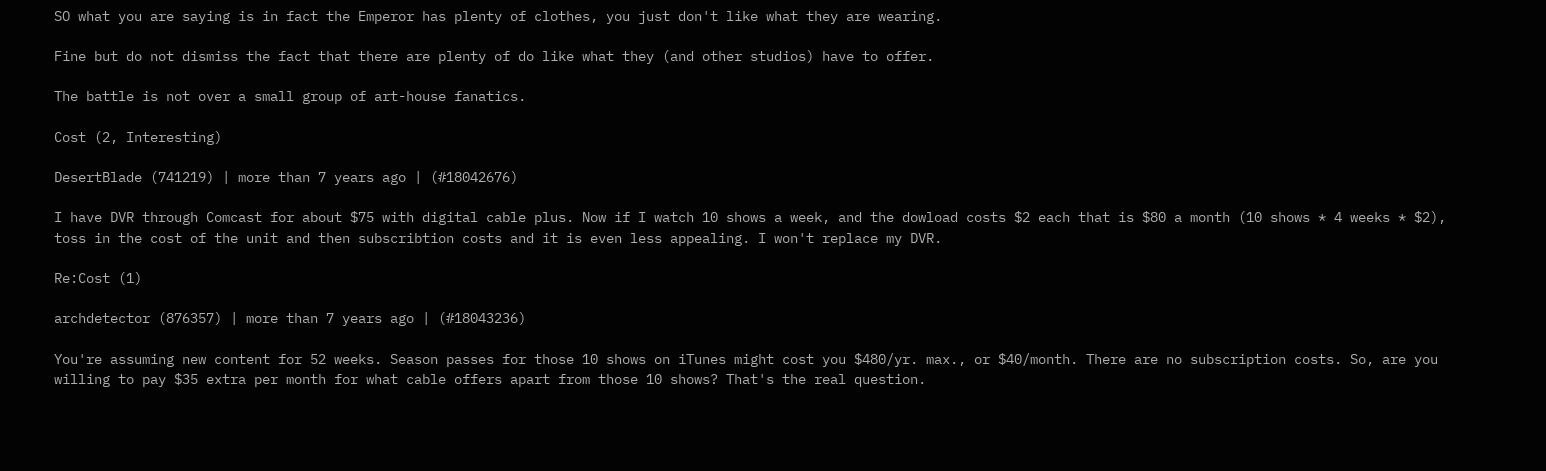SO what you are saying is in fact the Emperor has plenty of clothes, you just don't like what they are wearing.

Fine but do not dismiss the fact that there are plenty of do like what they (and other studios) have to offer.

The battle is not over a small group of art-house fanatics.

Cost (2, Interesting)

DesertBlade (741219) | more than 7 years ago | (#18042676)

I have DVR through Comcast for about $75 with digital cable plus. Now if I watch 10 shows a week, and the dowload costs $2 each that is $80 a month (10 shows * 4 weeks * $2), toss in the cost of the unit and then subscribtion costs and it is even less appealing. I won't replace my DVR.

Re:Cost (1)

archdetector (876357) | more than 7 years ago | (#18043236)

You're assuming new content for 52 weeks. Season passes for those 10 shows on iTunes might cost you $480/yr. max., or $40/month. There are no subscription costs. So, are you willing to pay $35 extra per month for what cable offers apart from those 10 shows? That's the real question.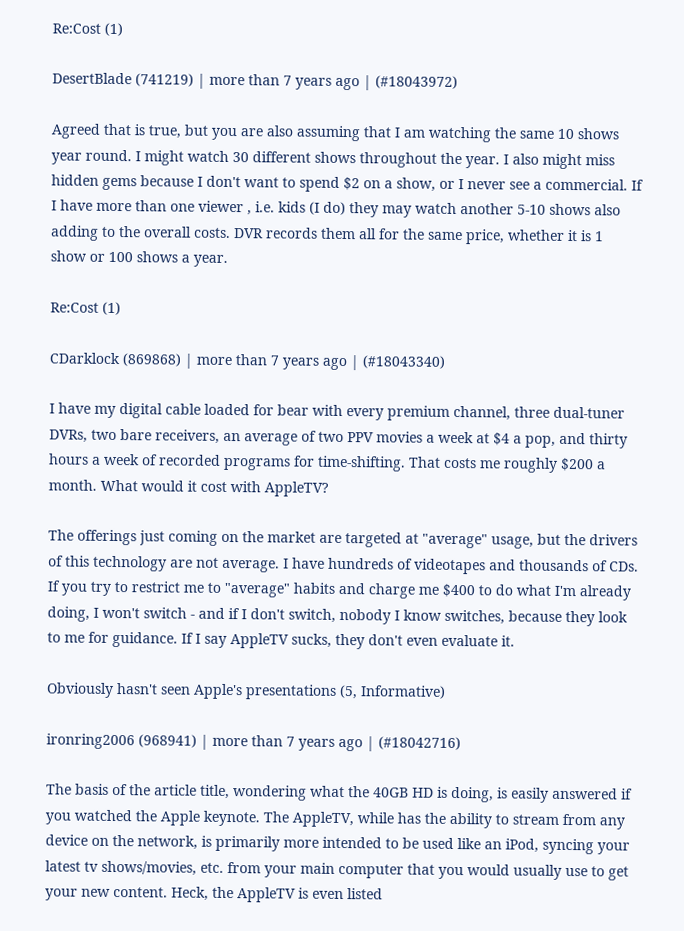Re:Cost (1)

DesertBlade (741219) | more than 7 years ago | (#18043972)

Agreed that is true, but you are also assuming that I am watching the same 10 shows year round. I might watch 30 different shows throughout the year. I also might miss hidden gems because I don't want to spend $2 on a show, or I never see a commercial. If I have more than one viewer , i.e. kids (I do) they may watch another 5-10 shows also adding to the overall costs. DVR records them all for the same price, whether it is 1 show or 100 shows a year.

Re:Cost (1)

CDarklock (869868) | more than 7 years ago | (#18043340)

I have my digital cable loaded for bear with every premium channel, three dual-tuner DVRs, two bare receivers, an average of two PPV movies a week at $4 a pop, and thirty hours a week of recorded programs for time-shifting. That costs me roughly $200 a month. What would it cost with AppleTV?

The offerings just coming on the market are targeted at "average" usage, but the drivers of this technology are not average. I have hundreds of videotapes and thousands of CDs. If you try to restrict me to "average" habits and charge me $400 to do what I'm already doing, I won't switch - and if I don't switch, nobody I know switches, because they look to me for guidance. If I say AppleTV sucks, they don't even evaluate it.

Obviously hasn't seen Apple's presentations (5, Informative)

ironring2006 (968941) | more than 7 years ago | (#18042716)

The basis of the article title, wondering what the 40GB HD is doing, is easily answered if you watched the Apple keynote. The AppleTV, while has the ability to stream from any device on the network, is primarily more intended to be used like an iPod, syncing your latest tv shows/movies, etc. from your main computer that you would usually use to get your new content. Heck, the AppleTV is even listed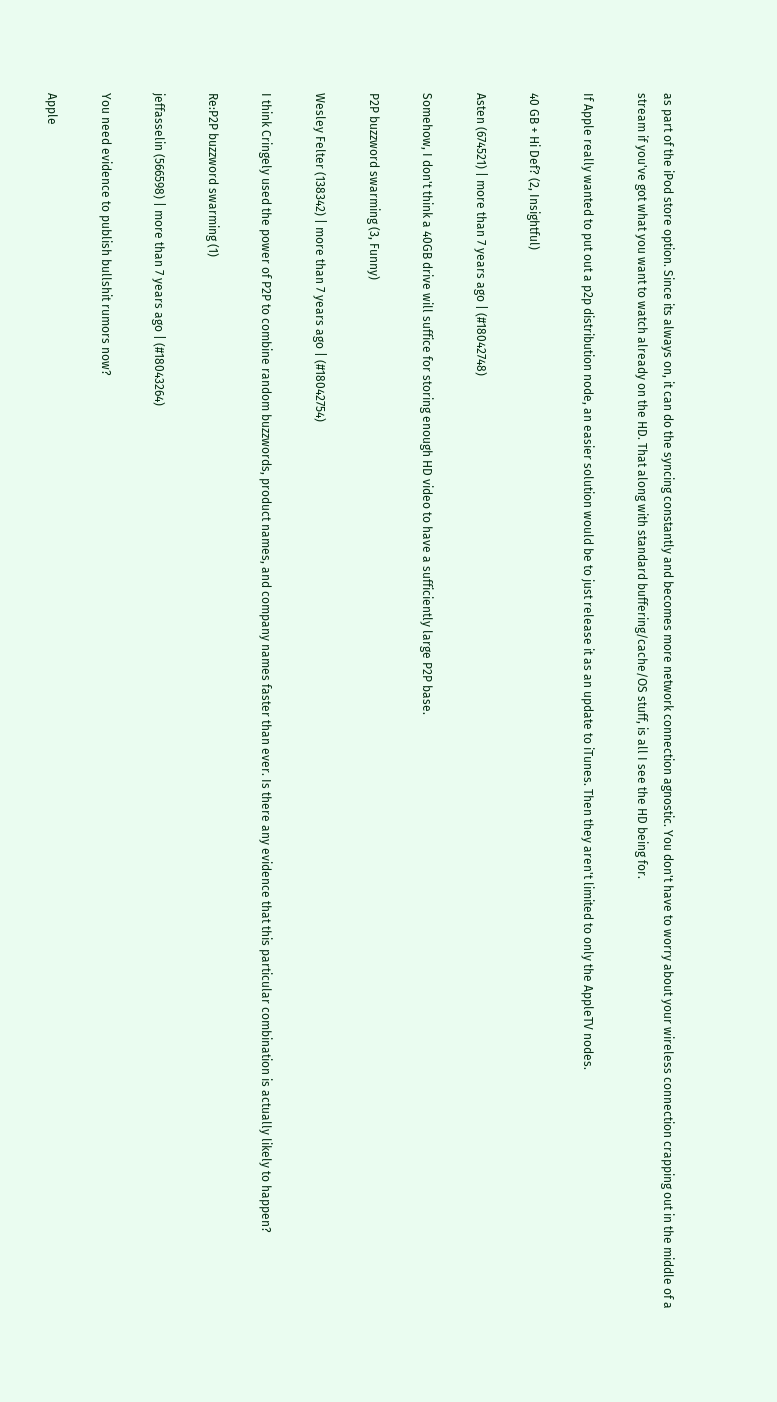as part of the iPod store option. Since its always on, it can do the syncing constantly and becomes more network connection agnostic. You don't have to worry about your wireless connection crapping out in the middle of a stream if you've got what you want to watch already on the HD. That along with standard buffering/cache/OS stuff, is all I see the HD being for.

If Apple really wanted to put out a p2p distribution node, an easier solution would be to just release it as an update to iTunes. Then they aren't limited to only the AppleTV nodes.

40 GB + Hi Def? (2, Insightful)

Asten (674521) | more than 7 years ago | (#18042748)

Somehow, I don't think a 40GB drive will suffice for storing enough HD video to have a sufficiently large P2P base.

P2P buzzword swarming (3, Funny)

Wesley Felter (138342) | more than 7 years ago | (#18042754)

I think Cringely used the power of P2P to combine random buzzwords, product names, and company names faster than ever. Is there any evidence that this particular combination is actually likely to happen?

Re:P2P buzzword swarming (1)

jeffasselin (566598) | more than 7 years ago | (#18043264)

You need evidence to publish bullshit rumors now?

Apple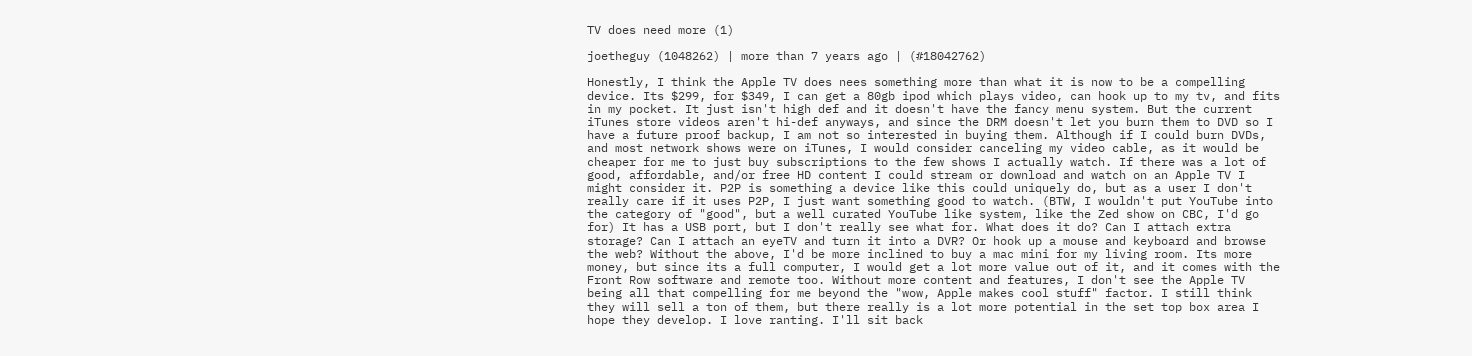TV does need more (1)

joetheguy (1048262) | more than 7 years ago | (#18042762)

Honestly, I think the Apple TV does nees something more than what it is now to be a compelling device. Its $299, for $349, I can get a 80gb ipod which plays video, can hook up to my tv, and fits in my pocket. It just isn't high def and it doesn't have the fancy menu system. But the current iTunes store videos aren't hi-def anyways, and since the DRM doesn't let you burn them to DVD so I have a future proof backup, I am not so interested in buying them. Although if I could burn DVDs, and most network shows were on iTunes, I would consider canceling my video cable, as it would be cheaper for me to just buy subscriptions to the few shows I actually watch. If there was a lot of good, affordable, and/or free HD content I could stream or download and watch on an Apple TV I might consider it. P2P is something a device like this could uniquely do, but as a user I don't really care if it uses P2P, I just want something good to watch. (BTW, I wouldn't put YouTube into the category of "good", but a well curated YouTube like system, like the Zed show on CBC, I'd go for) It has a USB port, but I don't really see what for. What does it do? Can I attach extra storage? Can I attach an eyeTV and turn it into a DVR? Or hook up a mouse and keyboard and browse the web? Without the above, I'd be more inclined to buy a mac mini for my living room. Its more money, but since its a full computer, I would get a lot more value out of it, and it comes with the Front Row software and remote too. Without more content and features, I don't see the Apple TV being all that compelling for me beyond the "wow, Apple makes cool stuff" factor. I still think they will sell a ton of them, but there really is a lot more potential in the set top box area I hope they develop. I love ranting. I'll sit back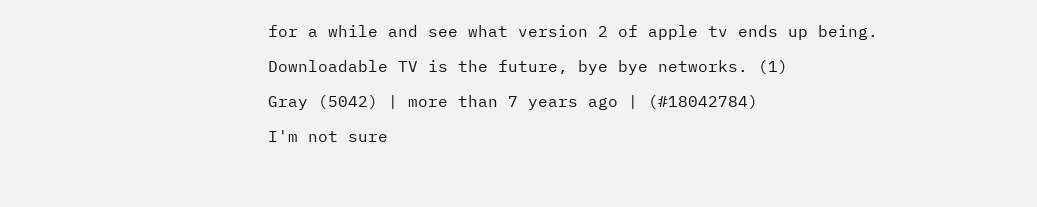for a while and see what version 2 of apple tv ends up being.

Downloadable TV is the future, bye bye networks. (1)

Gray (5042) | more than 7 years ago | (#18042784)

I'm not sure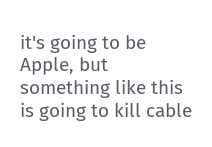it's going to be Apple, but something like this is going to kill cable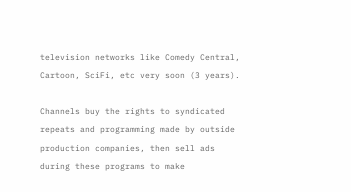television networks like Comedy Central, Cartoon, SciFi, etc very soon (3 years).

Channels buy the rights to syndicated repeats and programming made by outside production companies, then sell ads during these programs to make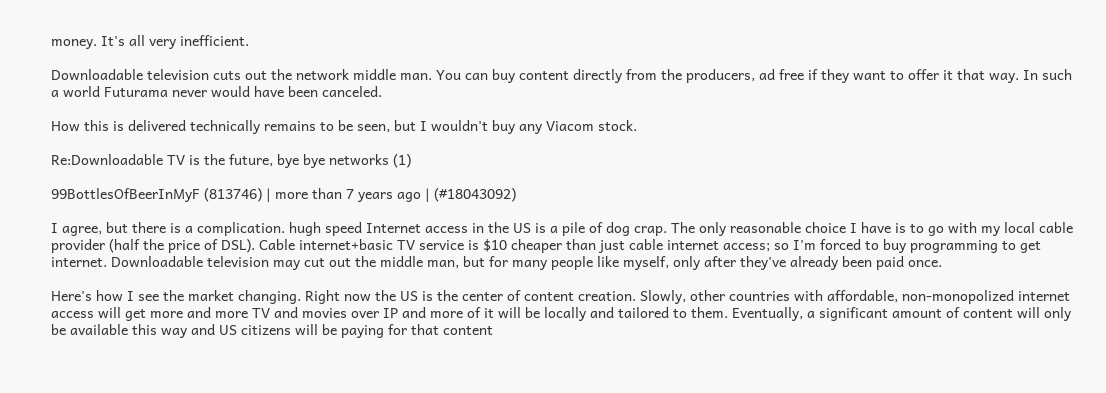money. It's all very inefficient.

Downloadable television cuts out the network middle man. You can buy content directly from the producers, ad free if they want to offer it that way. In such a world Futurama never would have been canceled.

How this is delivered technically remains to be seen, but I wouldn't buy any Viacom stock.

Re:Downloadable TV is the future, bye bye networks (1)

99BottlesOfBeerInMyF (813746) | more than 7 years ago | (#18043092)

I agree, but there is a complication. hugh speed Internet access in the US is a pile of dog crap. The only reasonable choice I have is to go with my local cable provider (half the price of DSL). Cable internet+basic TV service is $10 cheaper than just cable internet access; so I'm forced to buy programming to get internet. Downloadable television may cut out the middle man, but for many people like myself, only after they've already been paid once.

Here's how I see the market changing. Right now the US is the center of content creation. Slowly, other countries with affordable, non-monopolized internet access will get more and more TV and movies over IP and more of it will be locally and tailored to them. Eventually, a significant amount of content will only be available this way and US citizens will be paying for that content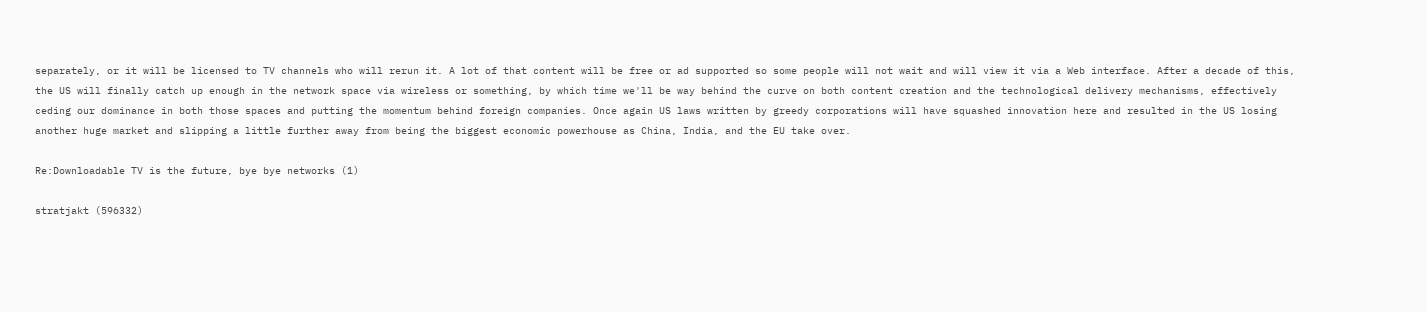separately, or it will be licensed to TV channels who will rerun it. A lot of that content will be free or ad supported so some people will not wait and will view it via a Web interface. After a decade of this, the US will finally catch up enough in the network space via wireless or something, by which time we'll be way behind the curve on both content creation and the technological delivery mechanisms, effectively ceding our dominance in both those spaces and putting the momentum behind foreign companies. Once again US laws written by greedy corporations will have squashed innovation here and resulted in the US losing another huge market and slipping a little further away from being the biggest economic powerhouse as China, India, and the EU take over.

Re:Downloadable TV is the future, bye bye networks (1)

stratjakt (596332)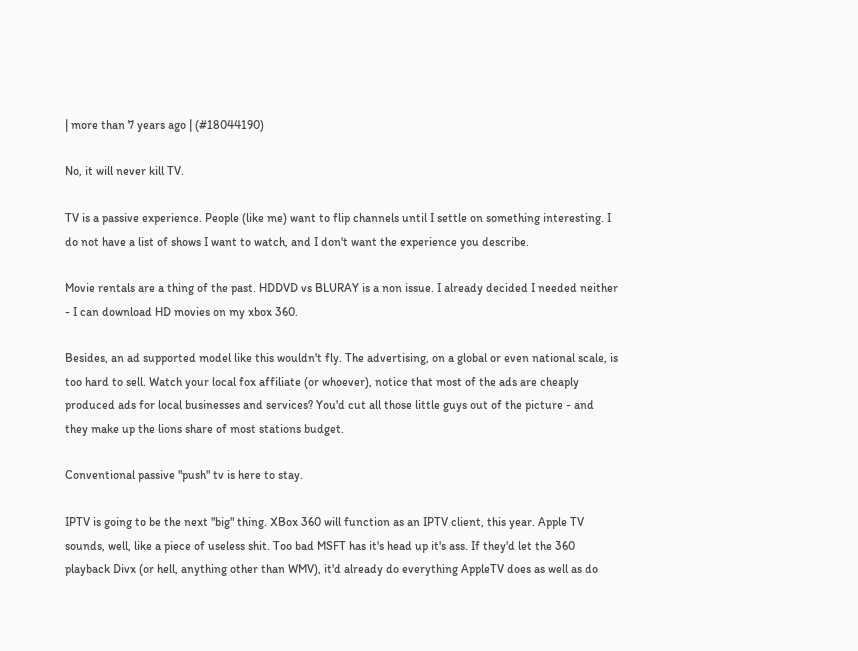| more than 7 years ago | (#18044190)

No, it will never kill TV.

TV is a passive experience. People (like me) want to flip channels until I settle on something interesting. I do not have a list of shows I want to watch, and I don't want the experience you describe.

Movie rentals are a thing of the past. HDDVD vs BLURAY is a non issue. I already decided I needed neither - I can download HD movies on my xbox 360.

Besides, an ad supported model like this wouldn't fly. The advertising, on a global or even national scale, is too hard to sell. Watch your local fox affiliate (or whoever), notice that most of the ads are cheaply produced ads for local businesses and services? You'd cut all those little guys out of the picture - and they make up the lions share of most stations budget.

Conventional passive "push" tv is here to stay.

IPTV is going to be the next "big" thing. XBox 360 will function as an IPTV client, this year. Apple TV sounds, well, like a piece of useless shit. Too bad MSFT has it's head up it's ass. If they'd let the 360 playback Divx (or hell, anything other than WMV), it'd already do everything AppleTV does as well as do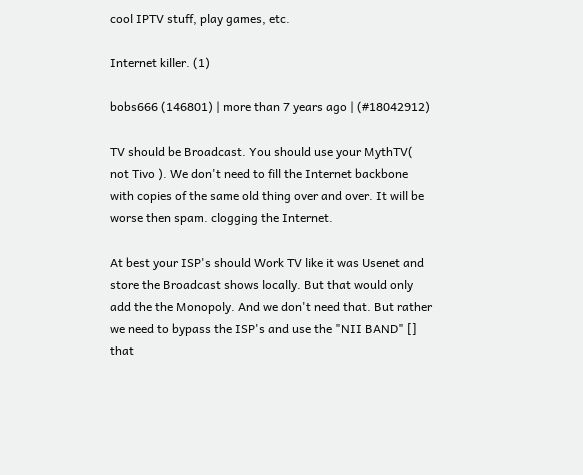cool IPTV stuff, play games, etc.

Internet killer. (1)

bobs666 (146801) | more than 7 years ago | (#18042912)

TV should be Broadcast. You should use your MythTV( not Tivo ). We don't need to fill the Internet backbone with copies of the same old thing over and over. It will be worse then spam. clogging the Internet.

At best your ISP's should Work TV like it was Usenet and store the Broadcast shows locally. But that would only add the the Monopoly. And we don't need that. But rather we need to bypass the ISP's and use the "NII BAND" [] that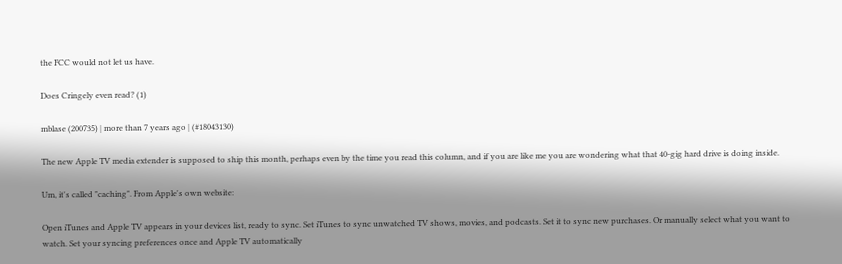the FCC would not let us have.

Does Cringely even read? (1)

mblase (200735) | more than 7 years ago | (#18043130)

The new Apple TV media extender is supposed to ship this month, perhaps even by the time you read this column, and if you are like me you are wondering what that 40-gig hard drive is doing inside.

Um, it's called "caching". From Apple's own website:

Open iTunes and Apple TV appears in your devices list, ready to sync. Set iTunes to sync unwatched TV shows, movies, and podcasts. Set it to sync new purchases. Or manually select what you want to watch. Set your syncing preferences once and Apple TV automatically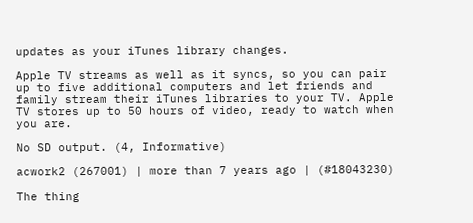updates as your iTunes library changes.

Apple TV streams as well as it syncs, so you can pair up to five additional computers and let friends and family stream their iTunes libraries to your TV. Apple TV stores up to 50 hours of video, ready to watch when you are.

No SD output. (4, Informative)

acwork2 (267001) | more than 7 years ago | (#18043230)

The thing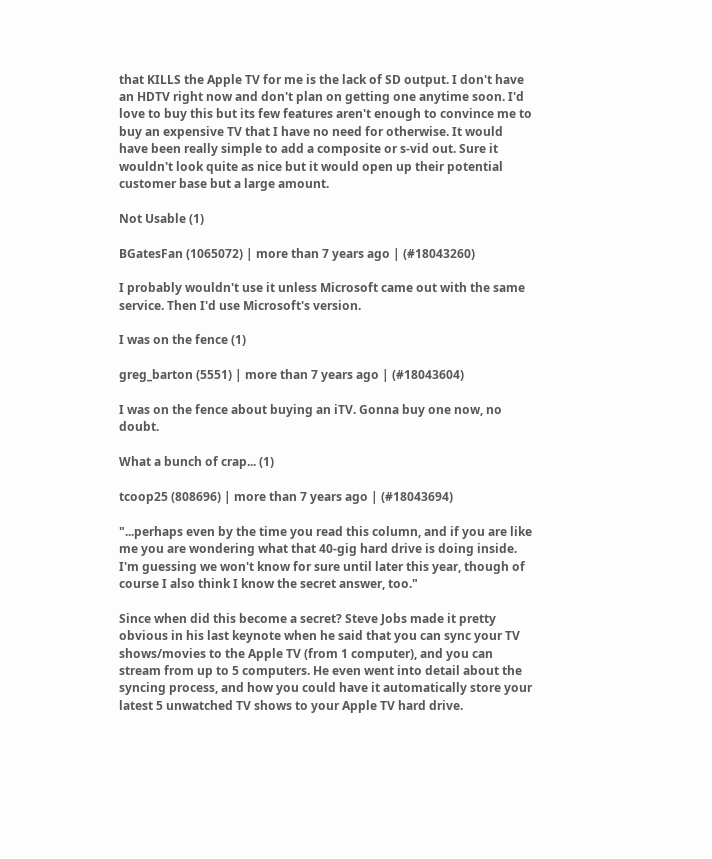that KILLS the Apple TV for me is the lack of SD output. I don't have an HDTV right now and don't plan on getting one anytime soon. I'd love to buy this but its few features aren't enough to convince me to buy an expensive TV that I have no need for otherwise. It would have been really simple to add a composite or s-vid out. Sure it wouldn't look quite as nice but it would open up their potential customer base but a large amount.

Not Usable (1)

BGatesFan (1065072) | more than 7 years ago | (#18043260)

I probably wouldn't use it unless Microsoft came out with the same service. Then I'd use Microsoft's version.

I was on the fence (1)

greg_barton (5551) | more than 7 years ago | (#18043604)

I was on the fence about buying an iTV. Gonna buy one now, no doubt.

What a bunch of crap... (1)

tcoop25 (808696) | more than 7 years ago | (#18043694)

"...perhaps even by the time you read this column, and if you are like me you are wondering what that 40-gig hard drive is doing inside. I'm guessing we won't know for sure until later this year, though of course I also think I know the secret answer, too."

Since when did this become a secret? Steve Jobs made it pretty obvious in his last keynote when he said that you can sync your TV shows/movies to the Apple TV (from 1 computer), and you can stream from up to 5 computers. He even went into detail about the syncing process, and how you could have it automatically store your latest 5 unwatched TV shows to your Apple TV hard drive.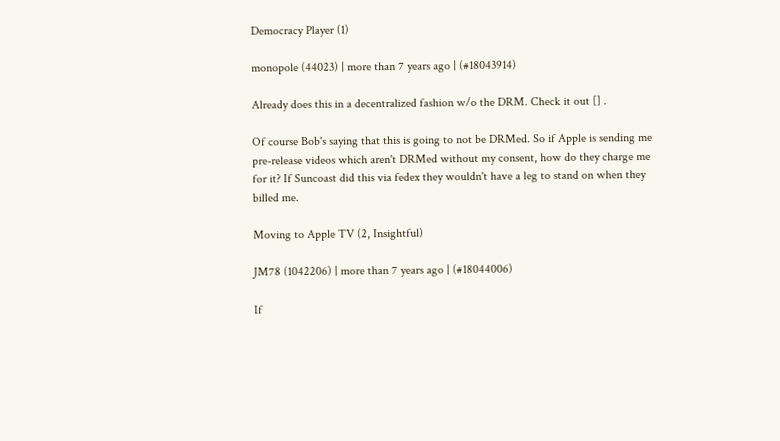Democracy Player (1)

monopole (44023) | more than 7 years ago | (#18043914)

Already does this in a decentralized fashion w/o the DRM. Check it out [] .

Of course Bob's saying that this is going to not be DRMed. So if Apple is sending me pre-release videos which aren't DRMed without my consent, how do they charge me for it? If Suncoast did this via fedex they wouldn't have a leg to stand on when they billed me.

Moving to Apple TV (2, Insightful)

JM78 (1042206) | more than 7 years ago | (#18044006)

If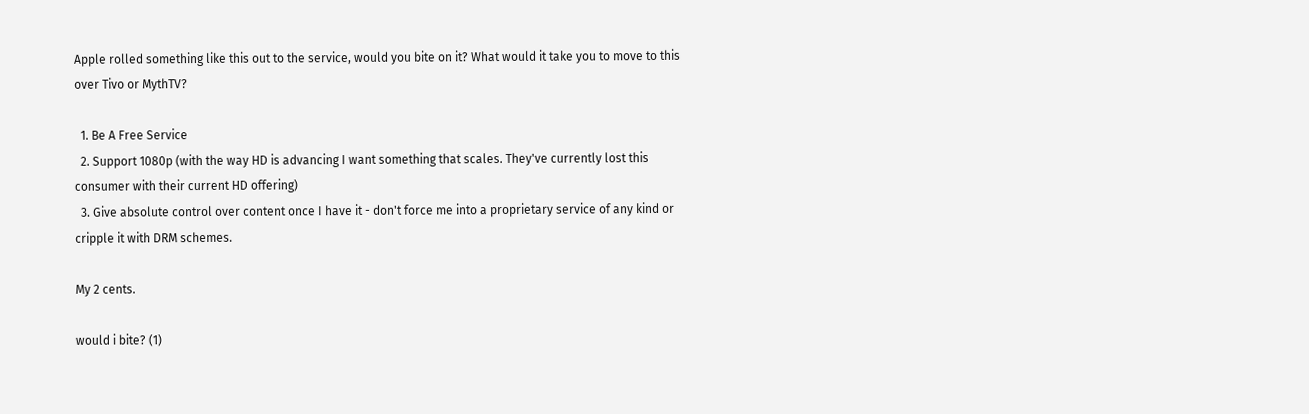Apple rolled something like this out to the service, would you bite on it? What would it take you to move to this over Tivo or MythTV?

  1. Be A Free Service
  2. Support 1080p (with the way HD is advancing I want something that scales. They've currently lost this consumer with their current HD offering)
  3. Give absolute control over content once I have it - don't force me into a proprietary service of any kind or cripple it with DRM schemes.

My 2 cents.

would i bite? (1)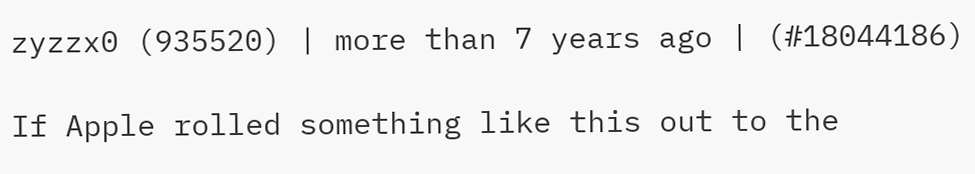zyzzx0 (935520) | more than 7 years ago | (#18044186)

If Apple rolled something like this out to the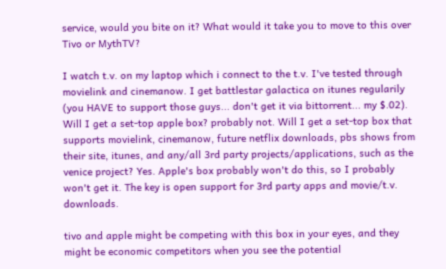service, would you bite on it? What would it take you to move to this over Tivo or MythTV?

I watch t.v. on my laptop which i connect to the t.v. I've tested through movielink and cinemanow. I get battlestar galactica on itunes regularily (you HAVE to support those guys... don't get it via bittorrent... my $.02).
Will I get a set-top apple box? probably not. Will I get a set-top box that supports movielink, cinemanow, future netflix downloads, pbs shows from their site, itunes, and any/all 3rd party projects/applications, such as the venice project? Yes. Apple's box probably won't do this, so I probably won't get it. The key is open support for 3rd party apps and movie/t.v. downloads.

tivo and apple might be competing with this box in your eyes, and they might be economic competitors when you see the potential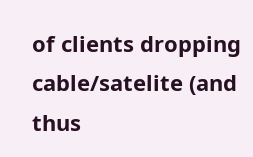of clients dropping cable/satelite (and thus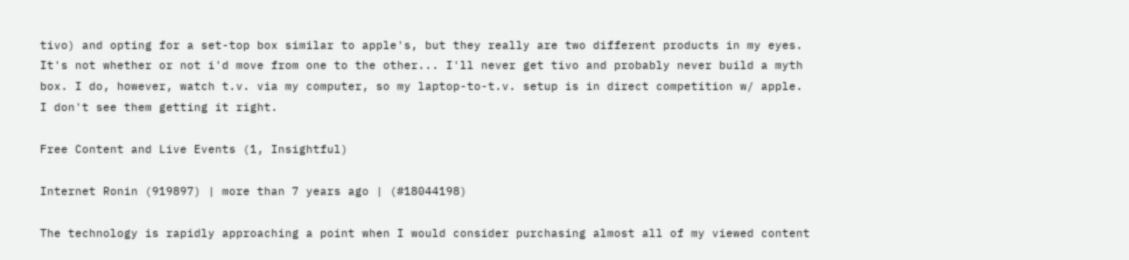tivo) and opting for a set-top box similar to apple's, but they really are two different products in my eyes. It's not whether or not i'd move from one to the other... I'll never get tivo and probably never build a myth box. I do, however, watch t.v. via my computer, so my laptop-to-t.v. setup is in direct competition w/ apple. I don't see them getting it right.

Free Content and Live Events (1, Insightful)

Internet Ronin (919897) | more than 7 years ago | (#18044198)

The technology is rapidly approaching a point when I would consider purchasing almost all of my viewed content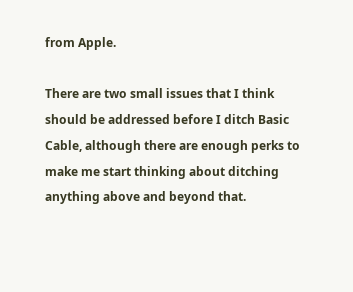from Apple.

There are two small issues that I think should be addressed before I ditch Basic Cable, although there are enough perks to make me start thinking about ditching anything above and beyond that.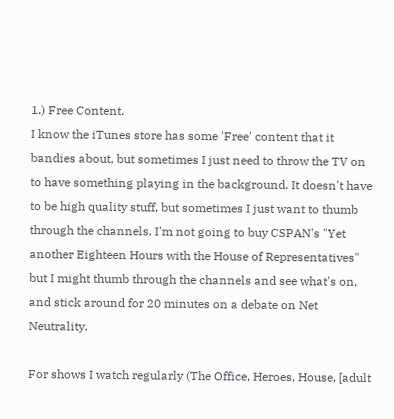1.) Free Content.
I know the iTunes store has some 'Free' content that it bandies about, but sometimes I just need to throw the TV on to have something playing in the background. It doesn't have to be high quality stuff, but sometimes I just want to thumb through the channels. I'm not going to buy CSPAN's "Yet another Eighteen Hours with the House of Representatives" but I might thumb through the channels and see what's on, and stick around for 20 minutes on a debate on Net Neutrality.

For shows I watch regularly (The Office, Heroes, House, [adult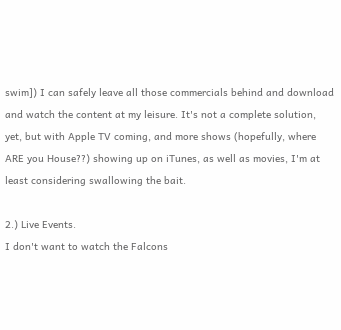swim]) I can safely leave all those commercials behind and download and watch the content at my leisure. It's not a complete solution, yet, but with Apple TV coming, and more shows (hopefully, where ARE you House??) showing up on iTunes, as well as movies, I'm at least considering swallowing the bait.

2.) Live Events.
I don't want to watch the Falcons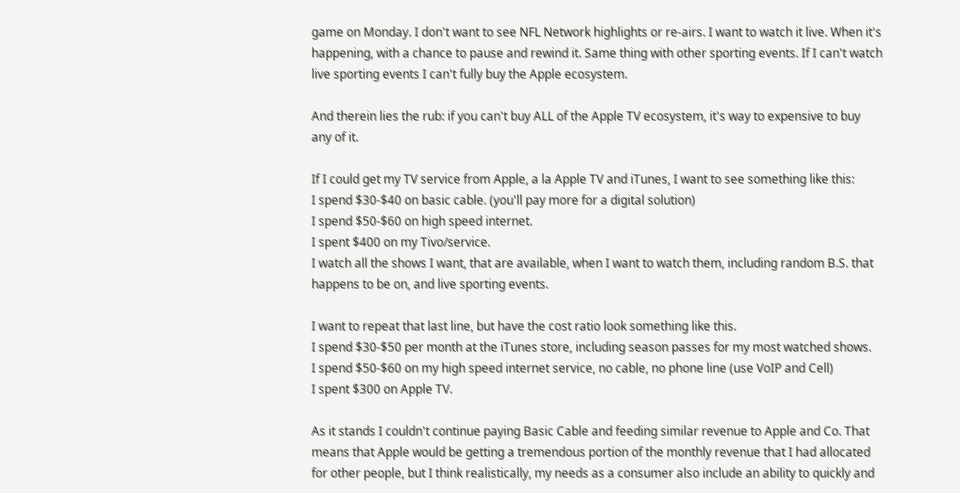game on Monday. I don't want to see NFL Network highlights or re-airs. I want to watch it live. When it's happening, with a chance to pause and rewind it. Same thing with other sporting events. If I can't watch live sporting events I can't fully buy the Apple ecosystem.

And therein lies the rub: if you can't buy ALL of the Apple TV ecosystem, it's way to expensive to buy any of it.

If I could get my TV service from Apple, a la Apple TV and iTunes, I want to see something like this:
I spend $30-$40 on basic cable. (you'll pay more for a digital solution)
I spend $50-$60 on high speed internet.
I spent $400 on my Tivo/service.
I watch all the shows I want, that are available, when I want to watch them, including random B.S. that happens to be on, and live sporting events.

I want to repeat that last line, but have the cost ratio look something like this.
I spend $30-$50 per month at the iTunes store, including season passes for my most watched shows.
I spend $50-$60 on my high speed internet service, no cable, no phone line (use VoIP and Cell)
I spent $300 on Apple TV.

As it stands I couldn't continue paying Basic Cable and feeding similar revenue to Apple and Co. That means that Apple would be getting a tremendous portion of the monthly revenue that I had allocated for other people, but I think realistically, my needs as a consumer also include an ability to quickly and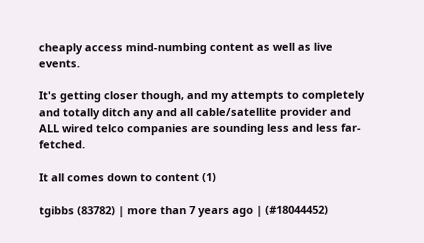cheaply access mind-numbing content as well as live events.

It's getting closer though, and my attempts to completely and totally ditch any and all cable/satellite provider and ALL wired telco companies are sounding less and less far-fetched.

It all comes down to content (1)

tgibbs (83782) | more than 7 years ago | (#18044452)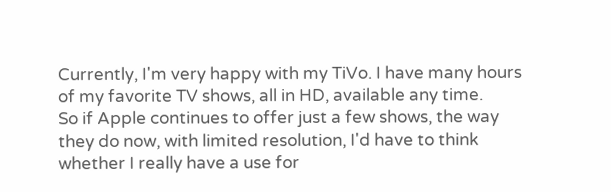Currently, I'm very happy with my TiVo. I have many hours of my favorite TV shows, all in HD, available any time.
So if Apple continues to offer just a few shows, the way they do now, with limited resolution, I'd have to think whether I really have a use for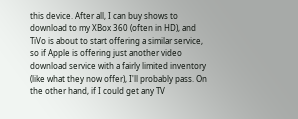this device. After all, I can buy shows to download to my XBox 360 (often in HD), and TiVo is about to start offering a similar service, so if Apple is offering just another video download service with a fairly limited inventory (like what they now offer), I'll probably pass. On the other hand, if I could get any TV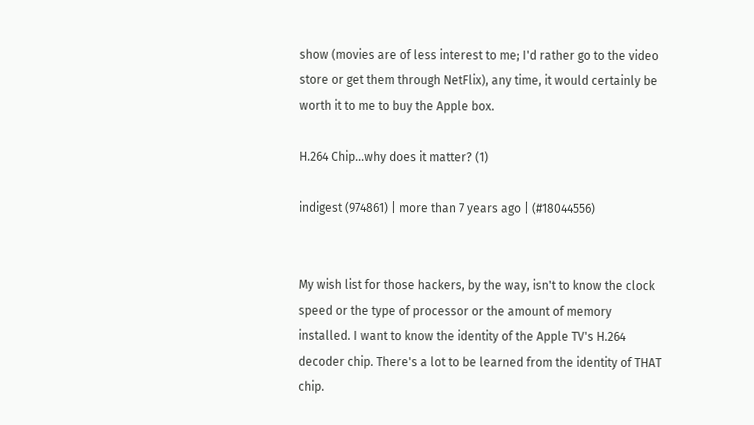show (movies are of less interest to me; I'd rather go to the video store or get them through NetFlix), any time, it would certainly be worth it to me to buy the Apple box.

H.264 Chip...why does it matter? (1)

indigest (974861) | more than 7 years ago | (#18044556)


My wish list for those hackers, by the way, isn't to know the clock speed or the type of processor or the amount of memory installed. I want to know the identity of the Apple TV's H.264 decoder chip. There's a lot to be learned from the identity of THAT chip.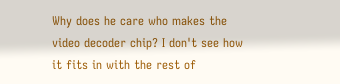Why does he care who makes the video decoder chip? I don't see how it fits in with the rest of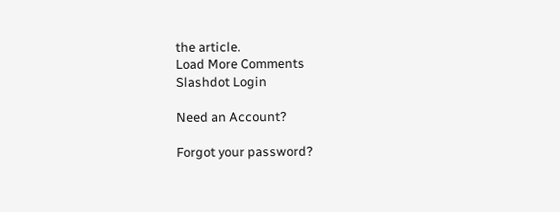the article.
Load More Comments
Slashdot Login

Need an Account?

Forgot your password?